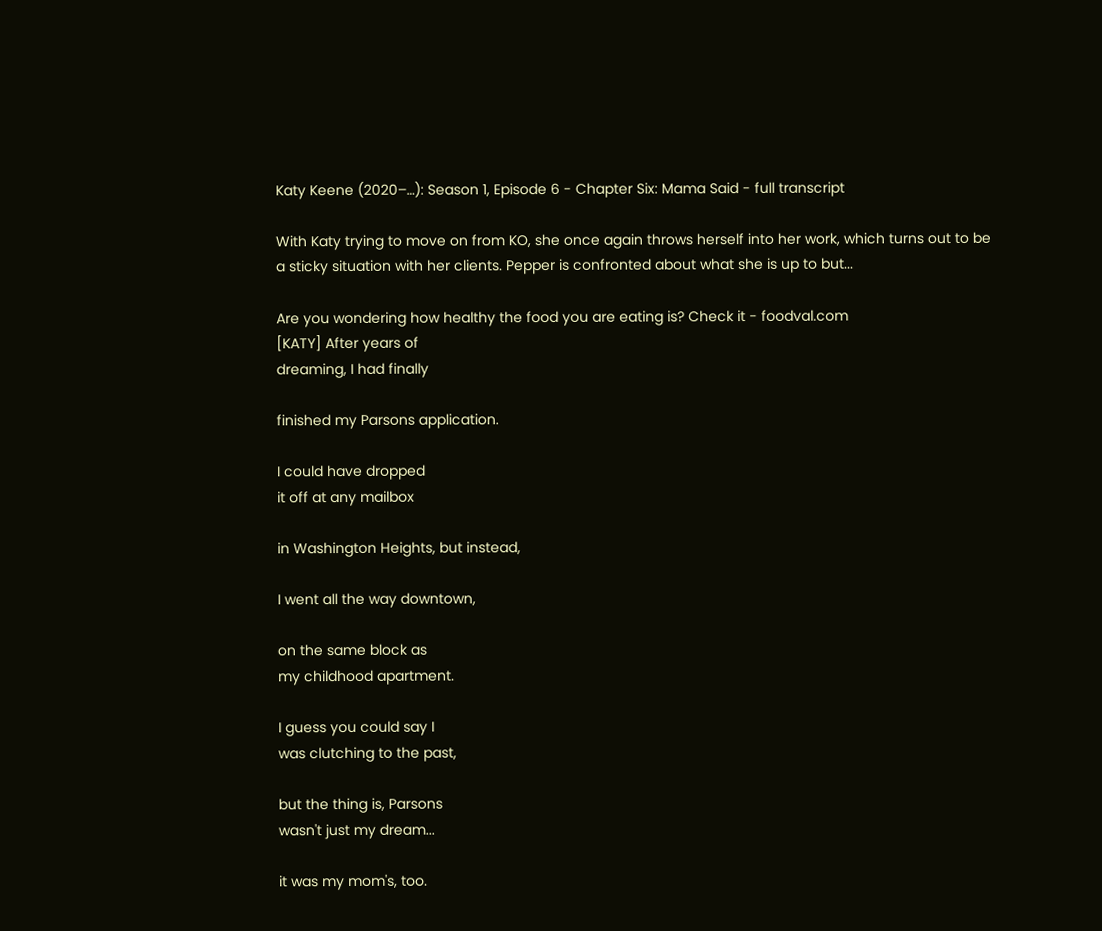Katy Keene (2020–…): Season 1, Episode 6 - Chapter Six: Mama Said - full transcript

With Katy trying to move on from KO, she once again throws herself into her work, which turns out to be a sticky situation with her clients. Pepper is confronted about what she is up to but...

Are you wondering how healthy the food you are eating is? Check it - foodval.com
[KATY] After years of
dreaming, I had finally

finished my Parsons application.

I could have dropped
it off at any mailbox

in Washington Heights, but instead,

I went all the way downtown,

on the same block as
my childhood apartment.

I guess you could say I
was clutching to the past,

but the thing is, Parsons
wasn't just my dream...

it was my mom's, too.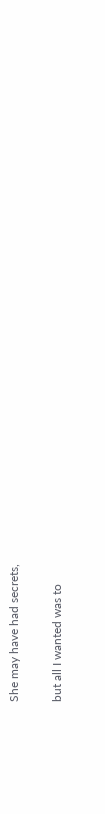She may have had secrets,

but all I wanted was to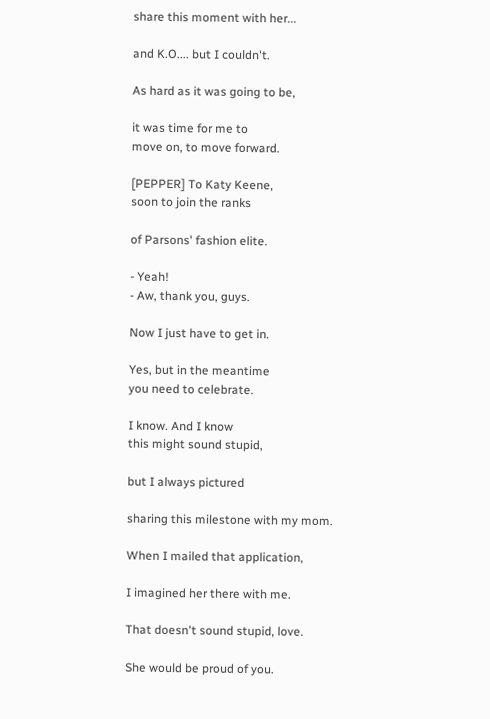share this moment with her...

and K.O.... but I couldn't.

As hard as it was going to be,

it was time for me to
move on, to move forward.

[PEPPER] To Katy Keene,
soon to join the ranks

of Parsons' fashion elite.

- Yeah!
- Aw, thank you, guys.

Now I just have to get in.

Yes, but in the meantime
you need to celebrate.

I know. And I know
this might sound stupid,

but I always pictured

sharing this milestone with my mom.

When I mailed that application,

I imagined her there with me.

That doesn't sound stupid, love.

She would be proud of you.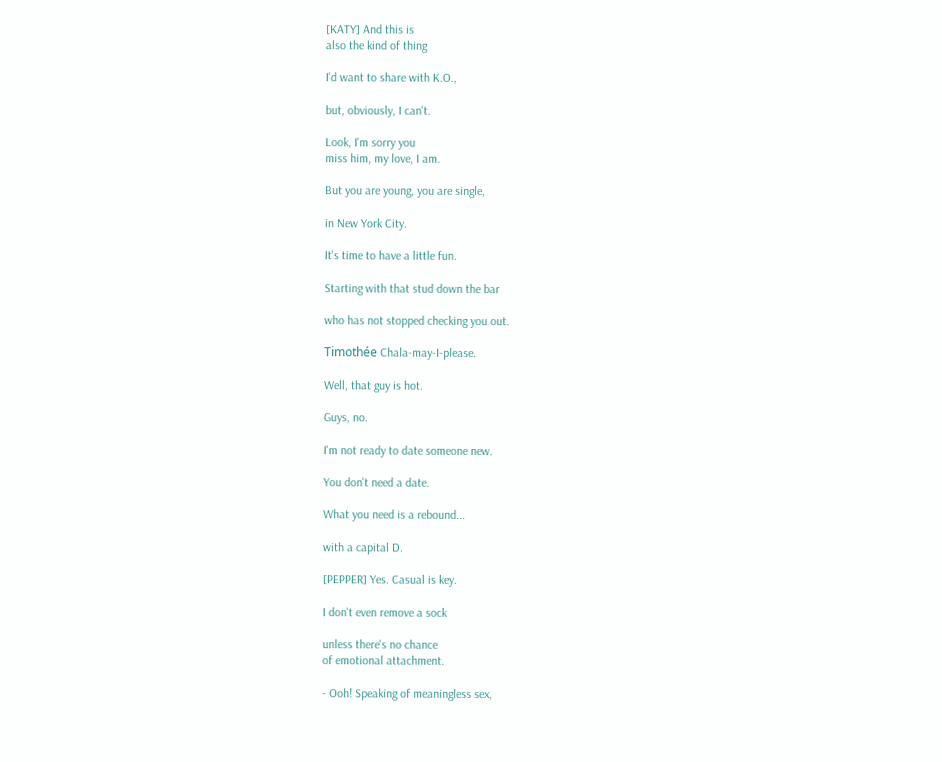[KATY] And this is
also the kind of thing

I'd want to share with K.O.,

but, obviously, I can't.

Look, I'm sorry you
miss him, my love, I am.

But you are young, you are single,

in New York City.

It's time to have a little fun.

Starting with that stud down the bar

who has not stopped checking you out.

Timothée Chala-may-I-please.

Well, that guy is hot.

Guys, no.

I'm not ready to date someone new.

You don't need a date.

What you need is a rebound...

with a capital D.

[PEPPER] Yes. Casual is key.

I don't even remove a sock

unless there's no chance
of emotional attachment.

- Ooh! Speaking of meaningless sex,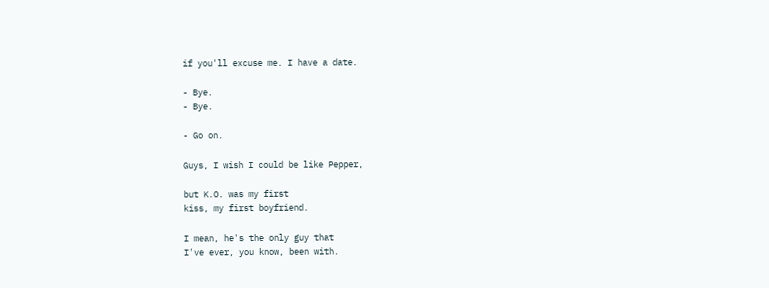if you'll excuse me. I have a date.

- Bye.
- Bye.

- Go on.

Guys, I wish I could be like Pepper,

but K.O. was my first
kiss, my first boyfriend.

I mean, he's the only guy that
I've ever, you know, been with.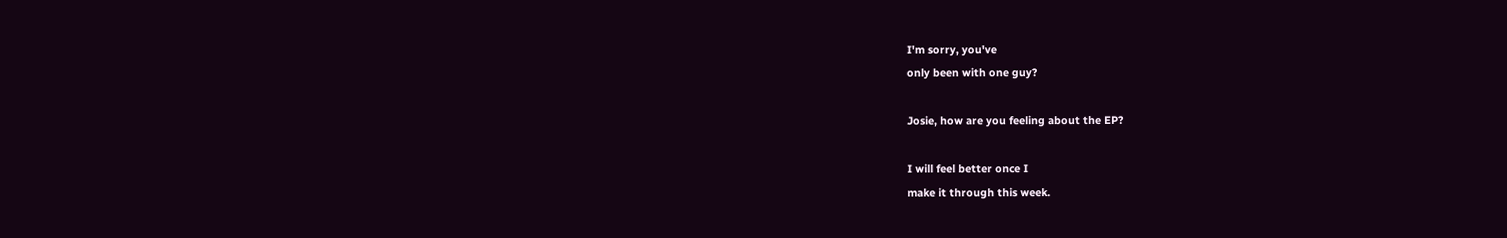I'm sorry, you've
only been with one guy?

Josie, how are you feeling about the EP?

I will feel better once I
make it through this week.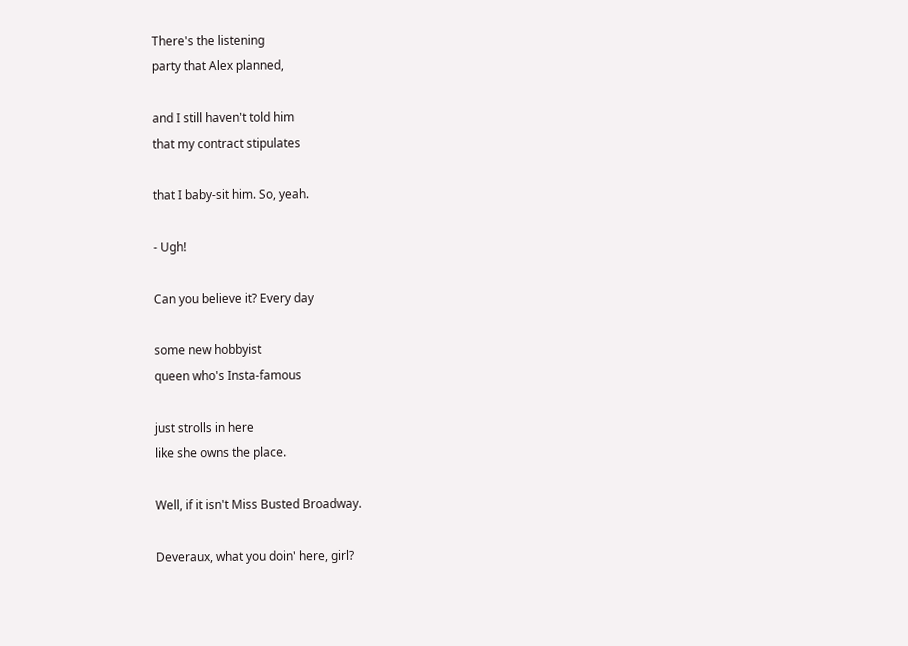There's the listening
party that Alex planned,

and I still haven't told him
that my contract stipulates

that I baby-sit him. So, yeah.

- Ugh!

Can you believe it? Every day

some new hobbyist
queen who's Insta-famous

just strolls in here
like she owns the place.

Well, if it isn't Miss Busted Broadway.

Deveraux, what you doin' here, girl?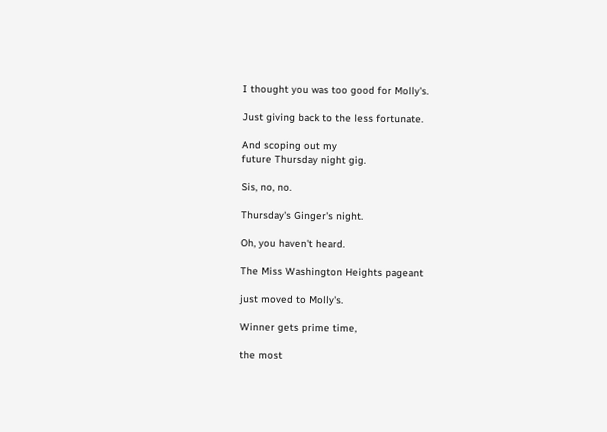I thought you was too good for Molly's.

Just giving back to the less fortunate.

And scoping out my
future Thursday night gig.

Sis, no, no.

Thursday's Ginger's night.

Oh, you haven't heard.

The Miss Washington Heights pageant

just moved to Molly's.

Winner gets prime time,

the most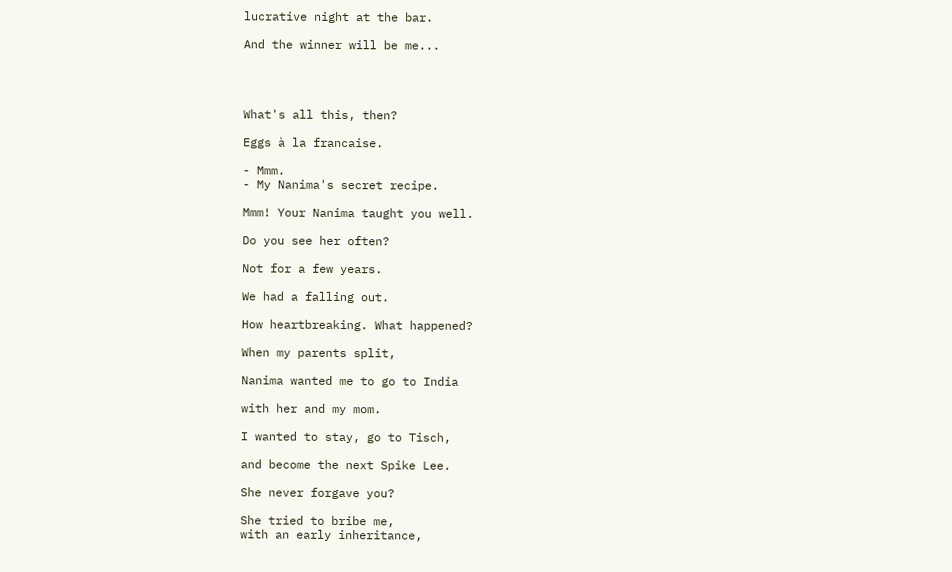lucrative night at the bar.

And the winner will be me...




What's all this, then?

Eggs à la francaise.

- Mmm.
- My Nanima's secret recipe.

Mmm! Your Nanima taught you well.

Do you see her often?

Not for a few years.

We had a falling out.

How heartbreaking. What happened?

When my parents split,

Nanima wanted me to go to India

with her and my mom.

I wanted to stay, go to Tisch,

and become the next Spike Lee.

She never forgave you?

She tried to bribe me,
with an early inheritance,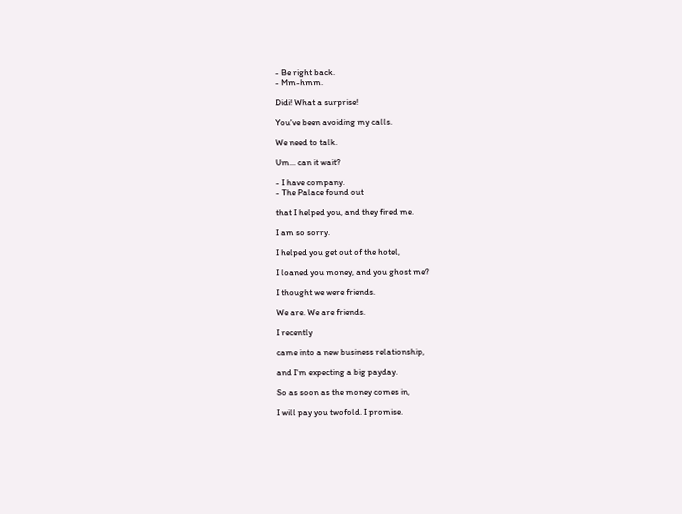- Be right back.
- Mm-hmm.

Didi! What a surprise!

You've been avoiding my calls.

We need to talk.

Um... can it wait?

- I have company.
- The Palace found out

that I helped you, and they fired me.

I am so sorry.

I helped you get out of the hotel,

I loaned you money, and you ghost me?

I thought we were friends.

We are. We are friends.

I recently

came into a new business relationship,

and I'm expecting a big payday.

So as soon as the money comes in,

I will pay you twofold. I promise.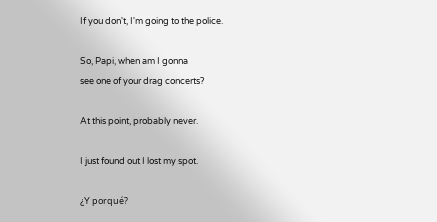If you don't, I'm going to the police.

So, Papi, when am I gonna
see one of your drag concerts?

At this point, probably never.

I just found out I lost my spot.

¿Y porqué?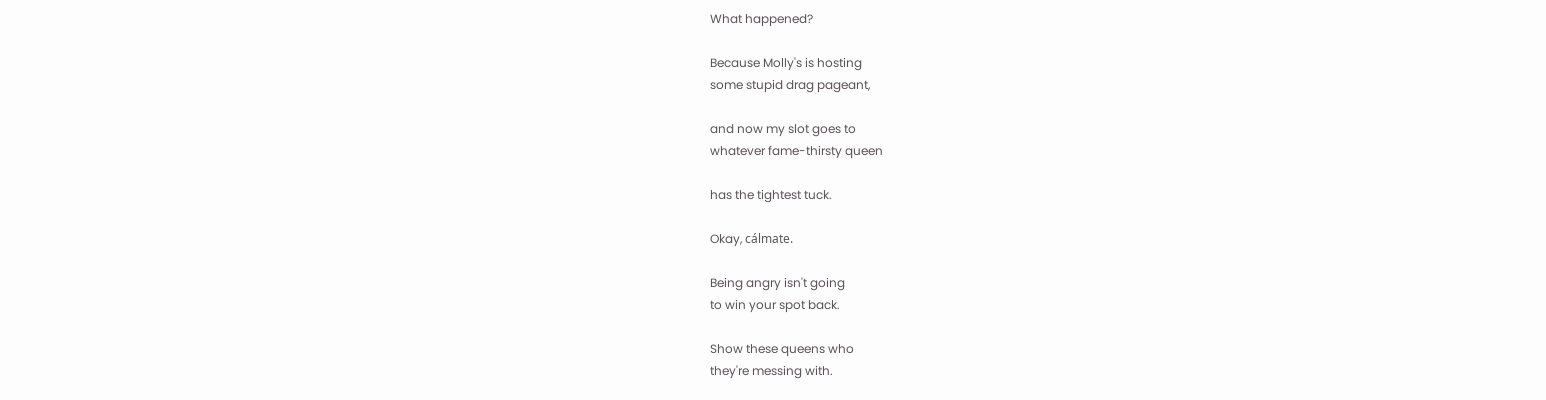What happened?

Because Molly's is hosting
some stupid drag pageant,

and now my slot goes to
whatever fame-thirsty queen

has the tightest tuck.

Okay, cálmate.

Being angry isn't going
to win your spot back.

Show these queens who
they're messing with.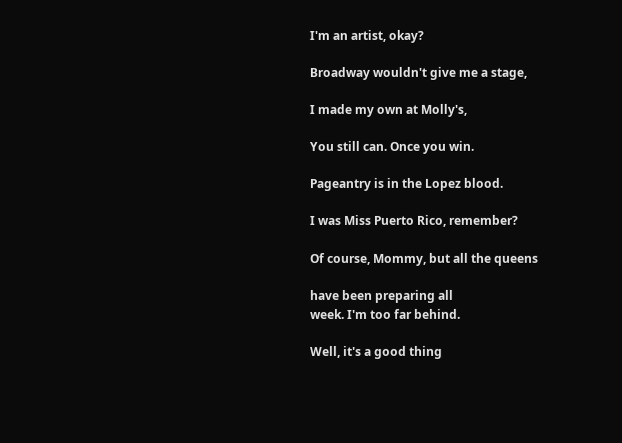I'm an artist, okay?

Broadway wouldn't give me a stage,

I made my own at Molly's,

You still can. Once you win.

Pageantry is in the Lopez blood.

I was Miss Puerto Rico, remember?

Of course, Mommy, but all the queens

have been preparing all
week. I'm too far behind.

Well, it's a good thing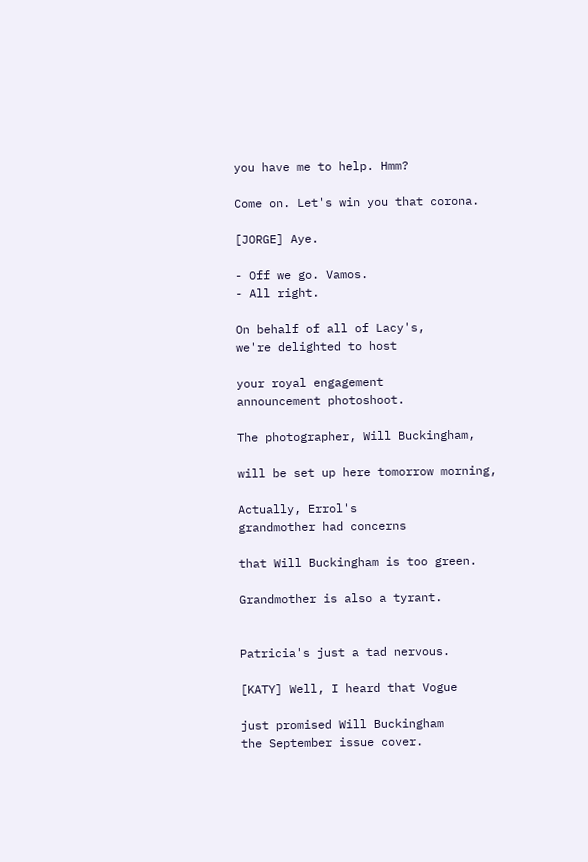you have me to help. Hmm?

Come on. Let's win you that corona.

[JORGE] Aye.

- Off we go. Vamos.
- All right.

On behalf of all of Lacy's,
we're delighted to host

your royal engagement
announcement photoshoot.

The photographer, Will Buckingham,

will be set up here tomorrow morning,

Actually, Errol's
grandmother had concerns

that Will Buckingham is too green.

Grandmother is also a tyrant.


Patricia's just a tad nervous.

[KATY] Well, I heard that Vogue

just promised Will Buckingham
the September issue cover.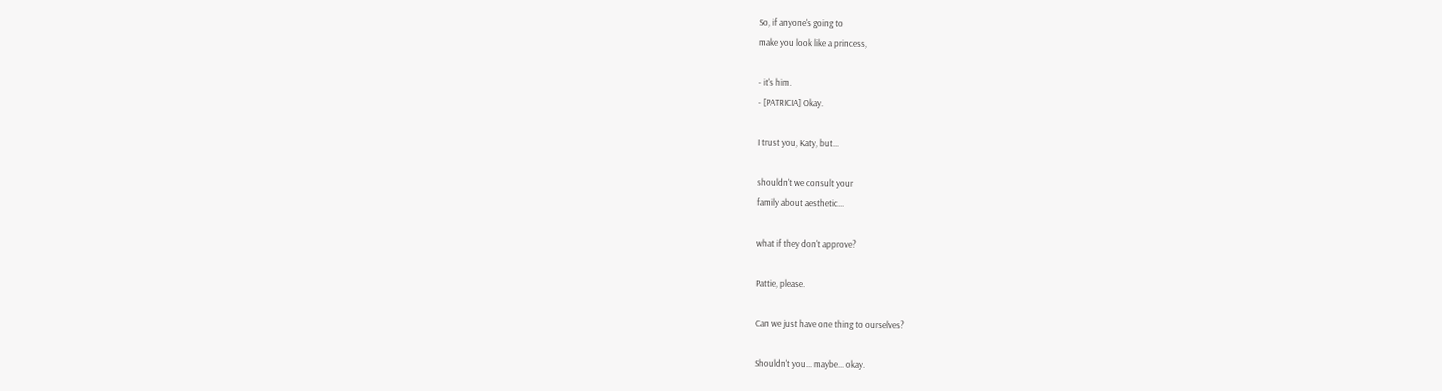So, if anyone's going to
make you look like a princess,

- it's him.
- [PATRICIA] Okay.

I trust you, Katy, but...

shouldn't we consult your
family about aesthetic...

what if they don't approve?

Pattie, please.

Can we just have one thing to ourselves?

Shouldn't you... maybe... okay.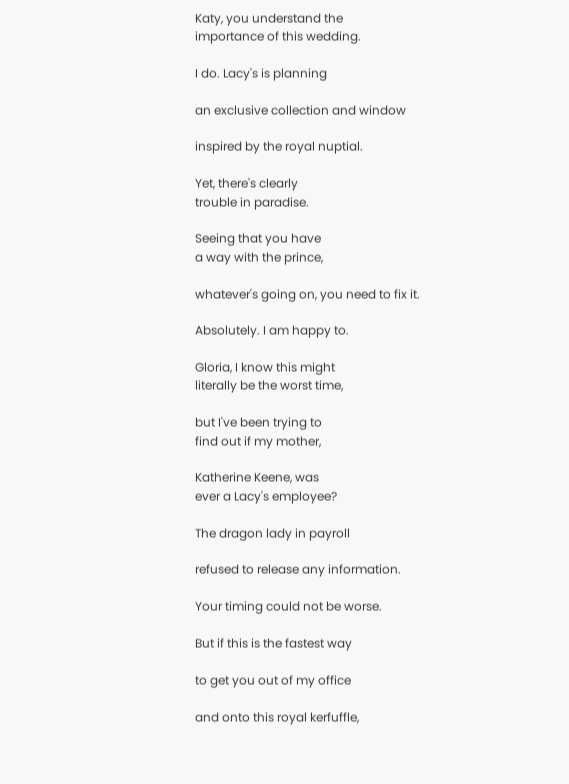Katy, you understand the
importance of this wedding.

I do. Lacy's is planning

an exclusive collection and window

inspired by the royal nuptial.

Yet, there's clearly
trouble in paradise.

Seeing that you have
a way with the prince,

whatever's going on, you need to fix it.

Absolutely. I am happy to.

Gloria, I know this might
literally be the worst time,

but I've been trying to
find out if my mother,

Katherine Keene, was
ever a Lacy's employee?

The dragon lady in payroll

refused to release any information.

Your timing could not be worse.

But if this is the fastest way

to get you out of my office

and onto this royal kerfuffle,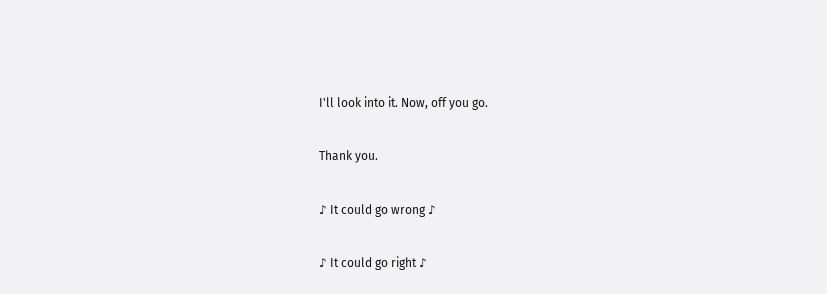I'll look into it. Now, off you go.

Thank you.

♪ It could go wrong ♪

♪ It could go right ♪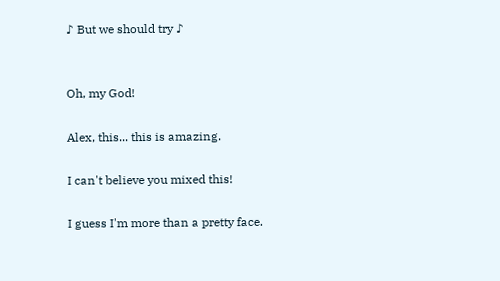♪ But we should try ♪


Oh, my God!

Alex, this... this is amazing.

I can't believe you mixed this!

I guess I'm more than a pretty face.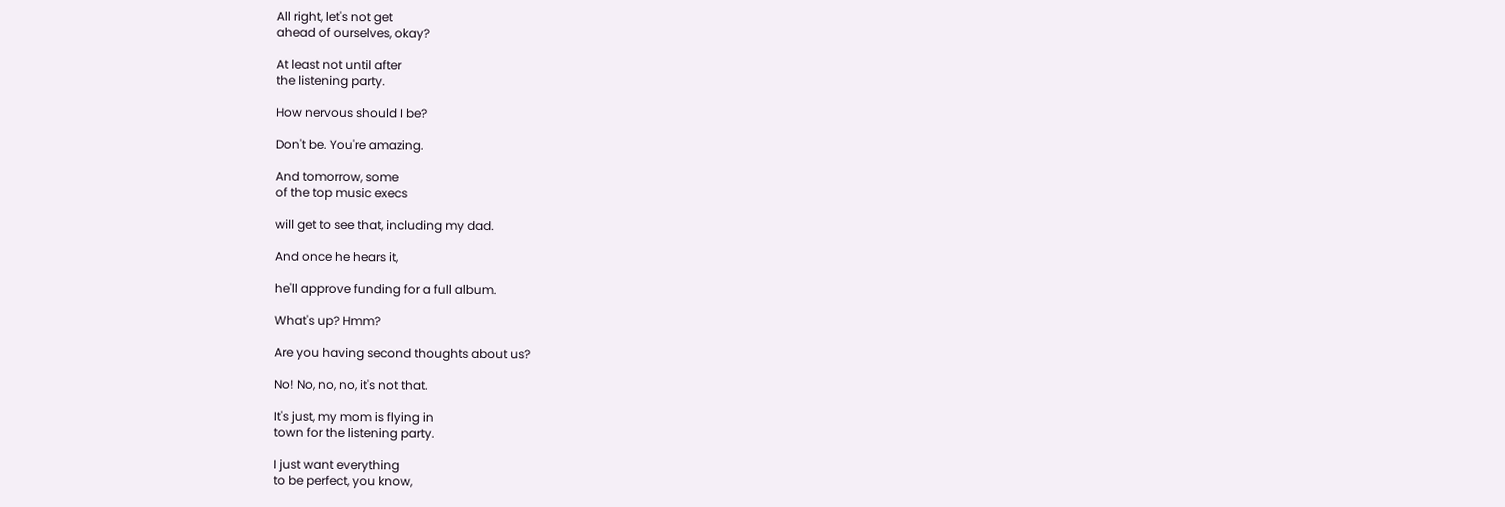All right, let's not get
ahead of ourselves, okay?

At least not until after
the listening party.

How nervous should I be?

Don't be. You're amazing.

And tomorrow, some
of the top music execs

will get to see that, including my dad.

And once he hears it,

he'll approve funding for a full album.

What's up? Hmm?

Are you having second thoughts about us?

No! No, no, no, it's not that.

It's just, my mom is flying in
town for the listening party.

I just want everything
to be perfect, you know,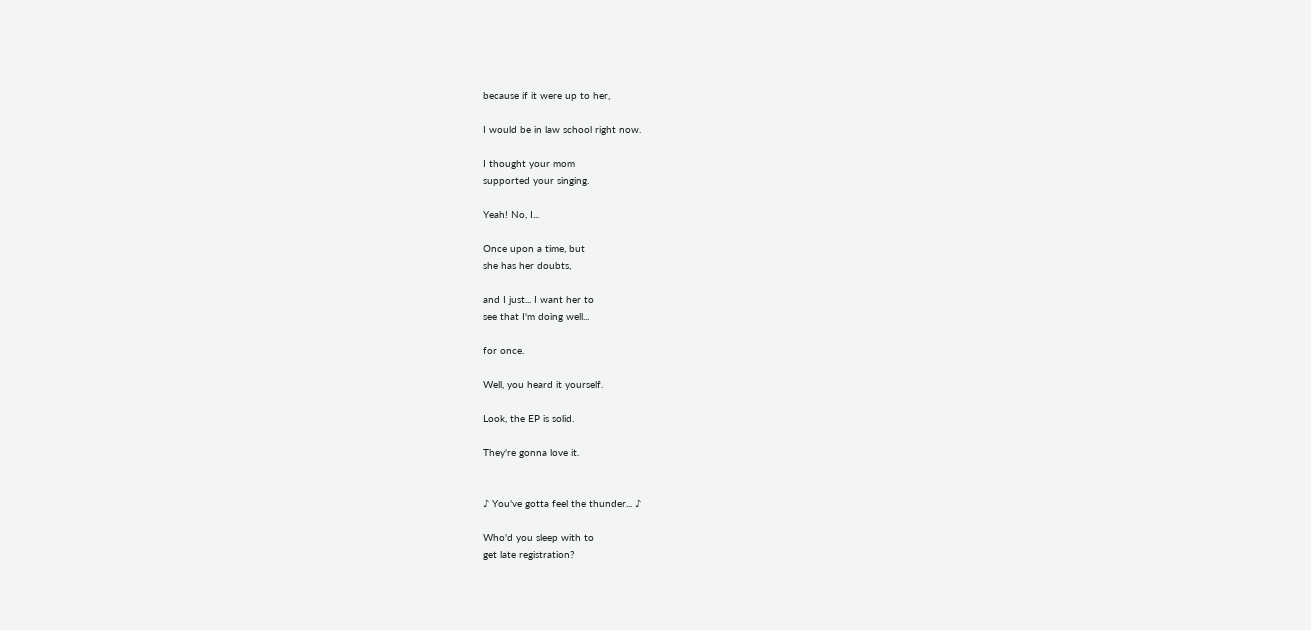because if it were up to her,

I would be in law school right now.

I thought your mom
supported your singing.

Yeah! No, I...

Once upon a time, but
she has her doubts,

and I just... I want her to
see that I'm doing well...

for once.

Well, you heard it yourself.

Look, the EP is solid.

They're gonna love it.


♪ You've gotta feel the thunder... ♪

Who'd you sleep with to
get late registration?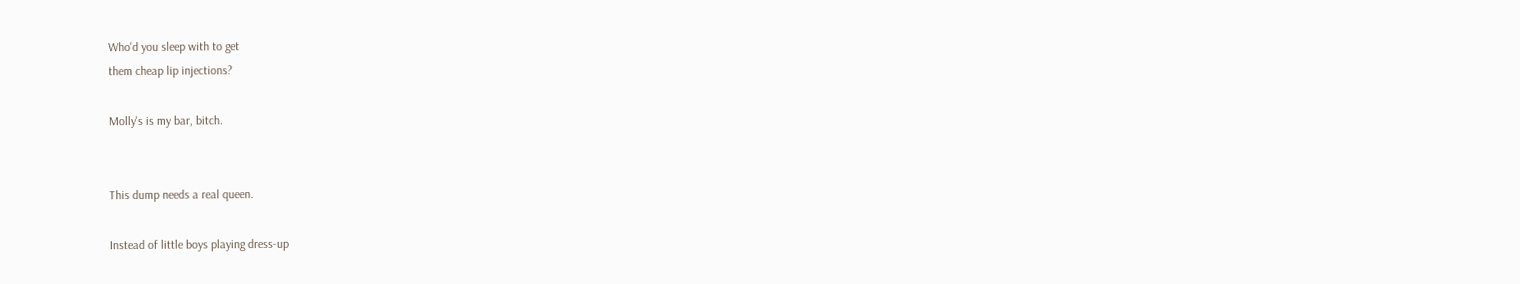Who'd you sleep with to get
them cheap lip injections?

Molly's is my bar, bitch.


This dump needs a real queen.

Instead of little boys playing dress-up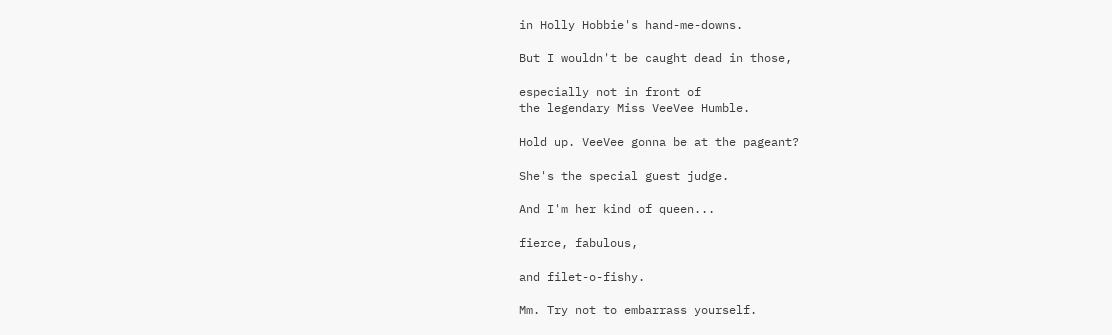in Holly Hobbie's hand-me-downs.

But I wouldn't be caught dead in those,

especially not in front of
the legendary Miss VeeVee Humble.

Hold up. VeeVee gonna be at the pageant?

She's the special guest judge.

And I'm her kind of queen...

fierce, fabulous,

and filet-o-fishy.

Mm. Try not to embarrass yourself.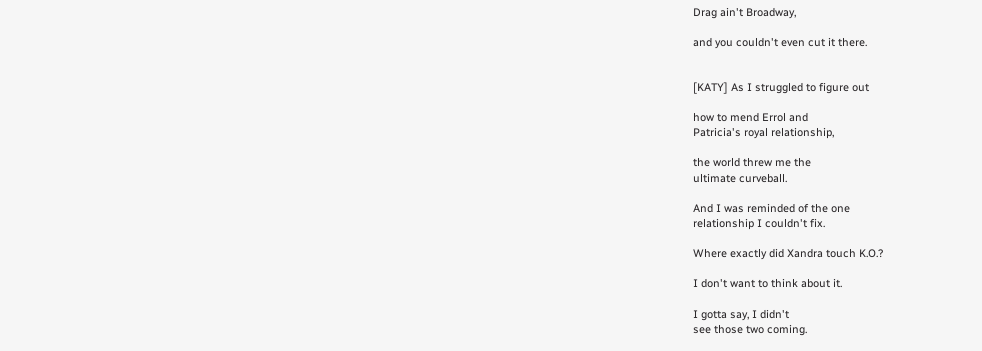Drag ain't Broadway,

and you couldn't even cut it there.


[KATY] As I struggled to figure out

how to mend Errol and
Patricia's royal relationship,

the world threw me the
ultimate curveball.

And I was reminded of the one
relationship I couldn't fix.

Where exactly did Xandra touch K.O.?

I don't want to think about it.

I gotta say, I didn't
see those two coming.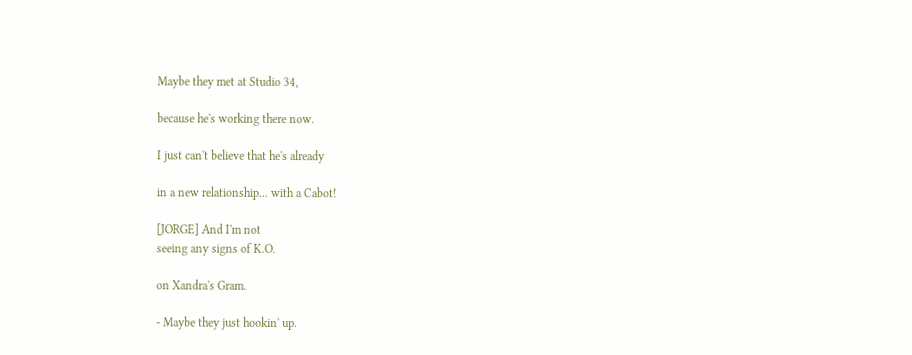Maybe they met at Studio 34,

because he's working there now.

I just can't believe that he's already

in a new relationship... with a Cabot!

[JORGE] And I'm not
seeing any signs of K.O.

on Xandra's Gram.

- Maybe they just hookin' up.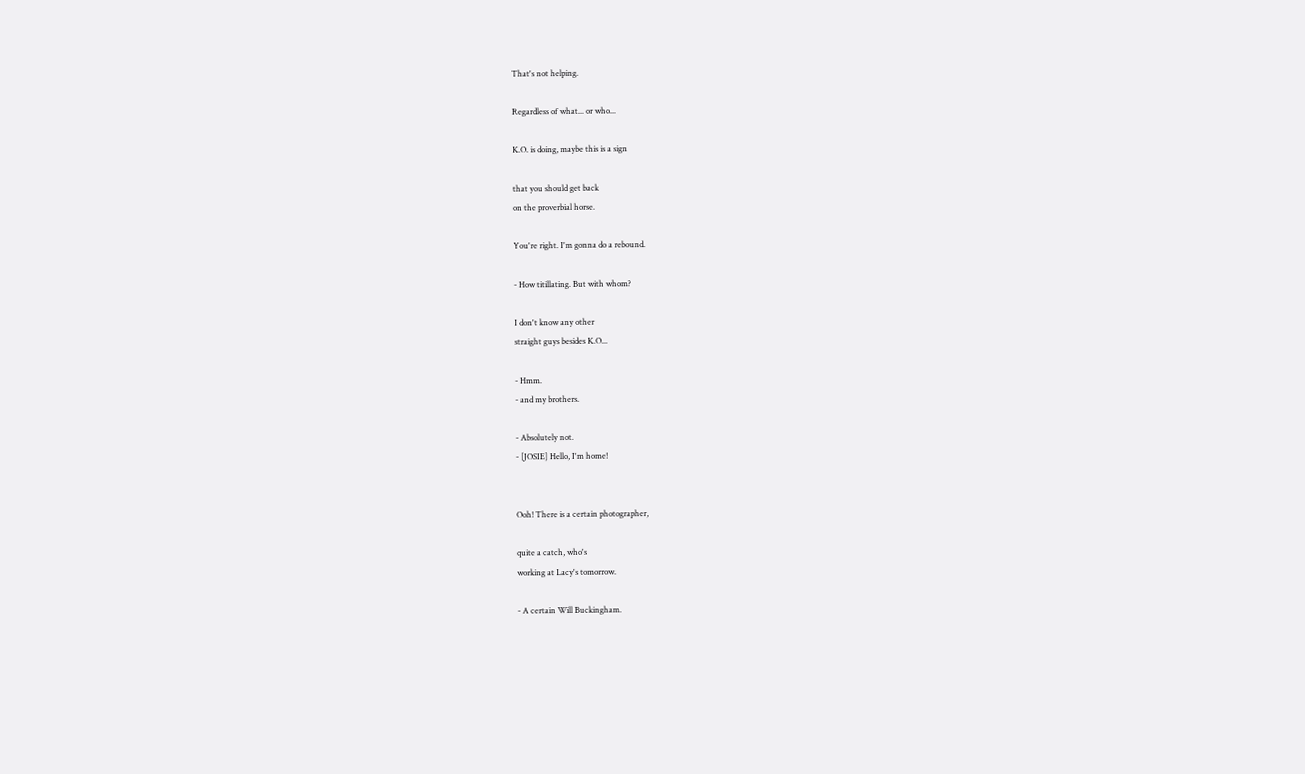That's not helping.

Regardless of what... or who...

K.O. is doing, maybe this is a sign

that you should get back
on the proverbial horse.

You're right. I'm gonna do a rebound.

- How titillating. But with whom?

I don't know any other
straight guys besides K.O...

- Hmm.
- and my brothers.

- Absolutely not.
- [JOSIE] Hello, I'm home!


Ooh! There is a certain photographer,

quite a catch, who's
working at Lacy's tomorrow.

- A certain Will Buckingham.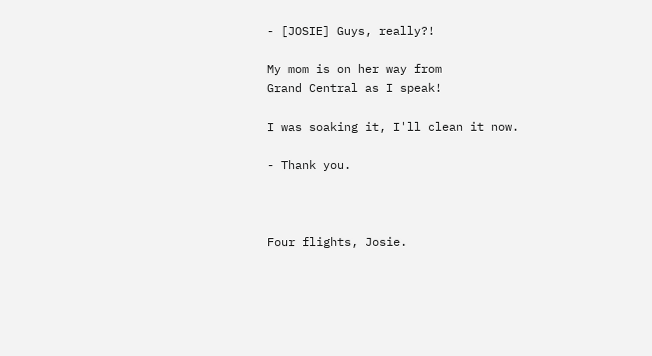- [JOSIE] Guys, really?!

My mom is on her way from
Grand Central as I speak!

I was soaking it, I'll clean it now.

- Thank you.



Four flights, Josie.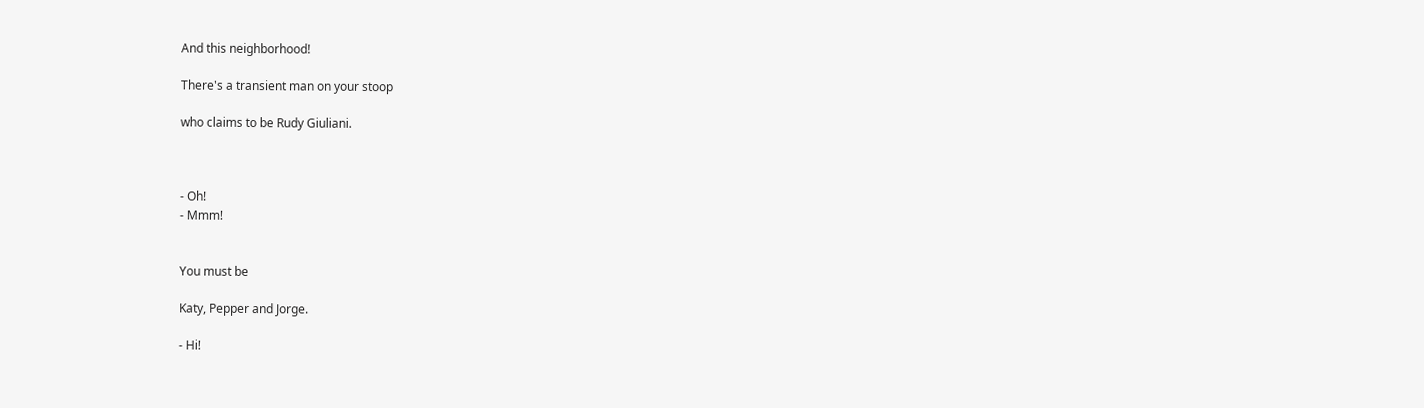And this neighborhood!

There's a transient man on your stoop

who claims to be Rudy Giuliani.



- Oh!
- Mmm!


You must be

Katy, Pepper and Jorge.

- Hi!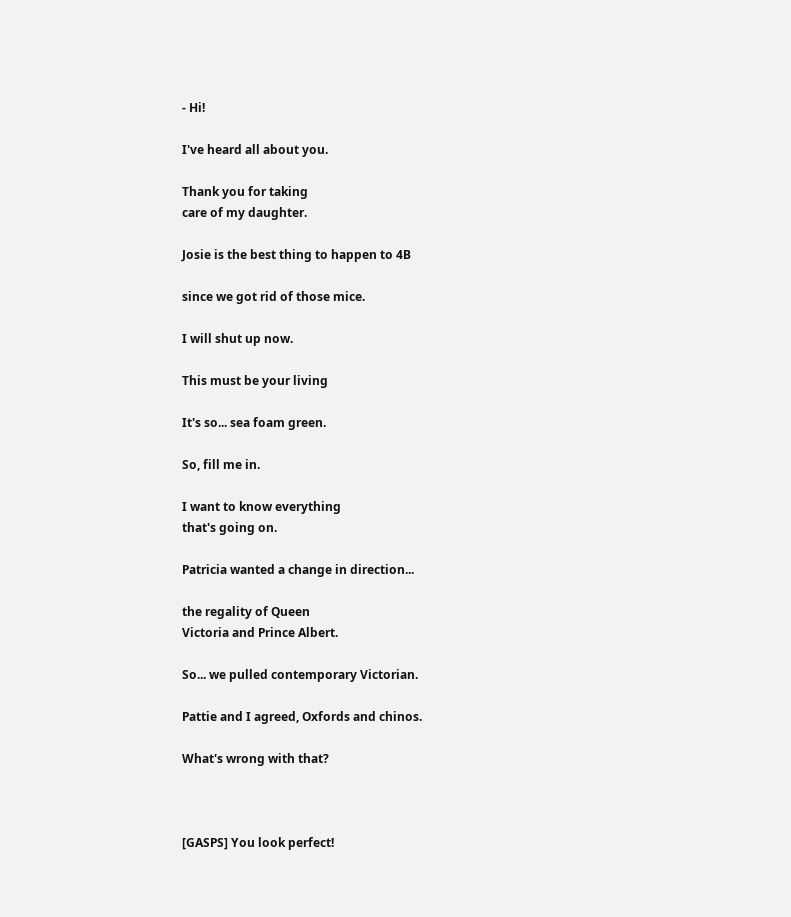- Hi!

I've heard all about you.

Thank you for taking
care of my daughter.

Josie is the best thing to happen to 4B

since we got rid of those mice.

I will shut up now.

This must be your living

It's so... sea foam green.

So, fill me in.

I want to know everything
that's going on.

Patricia wanted a change in direction...

the regality of Queen
Victoria and Prince Albert.

So... we pulled contemporary Victorian.

Pattie and I agreed, Oxfords and chinos.

What's wrong with that?



[GASPS] You look perfect!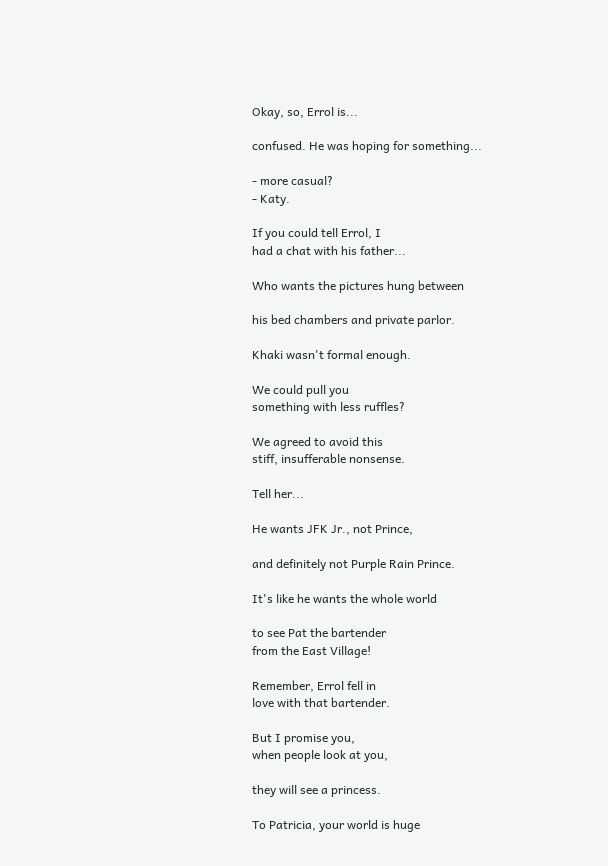Okay, so, Errol is...

confused. He was hoping for something...

- more casual?
- Katy.

If you could tell Errol, I
had a chat with his father...

Who wants the pictures hung between

his bed chambers and private parlor.

Khaki wasn't formal enough.

We could pull you
something with less ruffles?

We agreed to avoid this
stiff, insufferable nonsense.

Tell her...

He wants JFK Jr., not Prince,

and definitely not Purple Rain Prince.

It's like he wants the whole world

to see Pat the bartender
from the East Village!

Remember, Errol fell in
love with that bartender.

But I promise you,
when people look at you,

they will see a princess.

To Patricia, your world is huge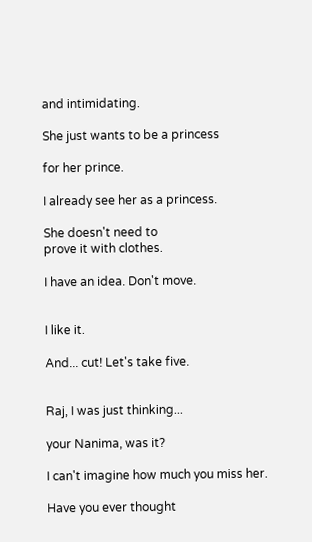and intimidating.

She just wants to be a princess

for her prince.

I already see her as a princess.

She doesn't need to
prove it with clothes.

I have an idea. Don't move.


I like it.

And... cut! Let's take five.


Raj, I was just thinking...

your Nanima, was it?

I can't imagine how much you miss her.

Have you ever thought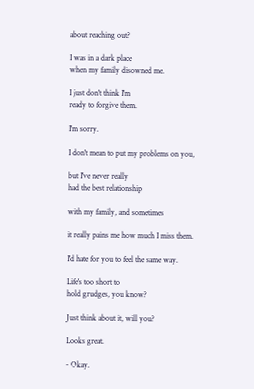about reaching out?

I was in a dark place
when my family disowned me.

I just don't think I'm
ready to forgive them.

I'm sorry.

I don't mean to put my problems on you,

but I've never really
had the best relationship

with my family, and sometimes

it really pains me how much I miss them.

I'd hate for you to feel the same way.

Life's too short to
hold grudges, you know?

Just think about it, will you?

Looks great.

- Okay.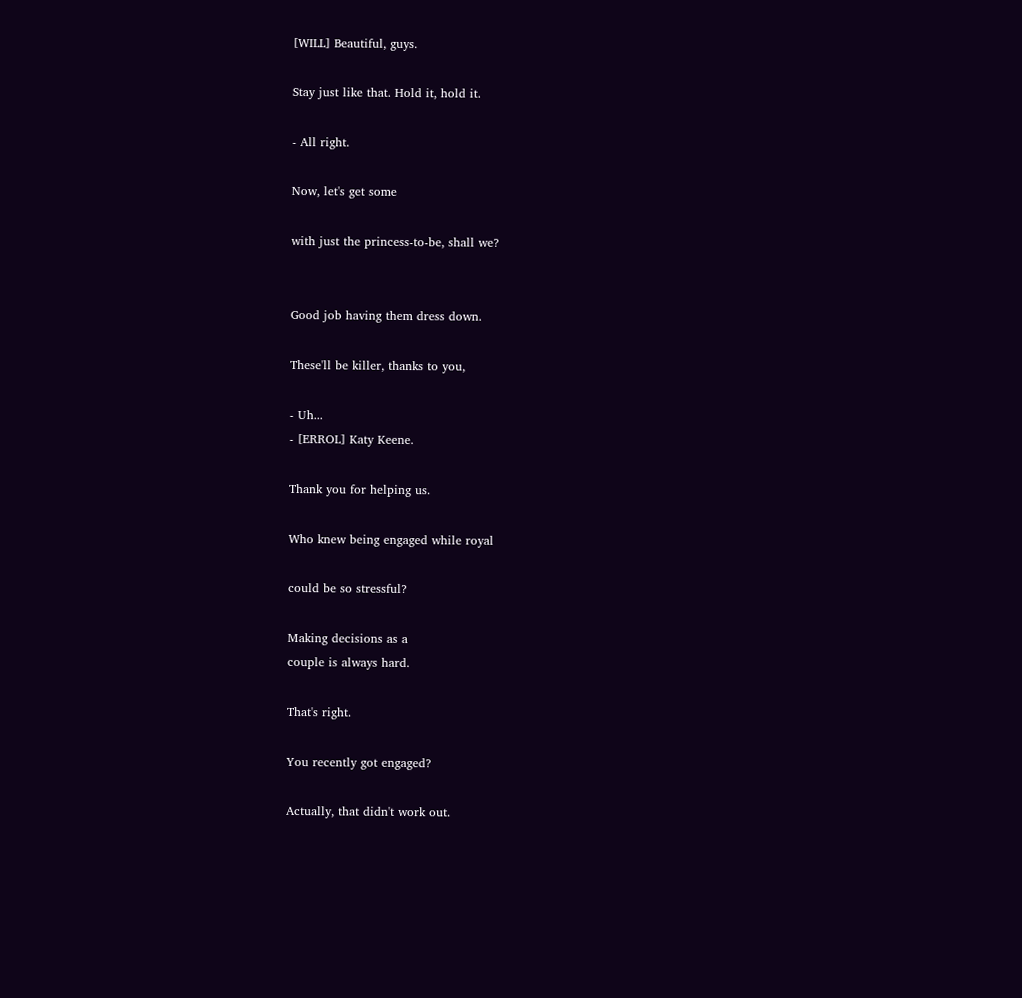[WILL] Beautiful, guys.

Stay just like that. Hold it, hold it.

- All right.

Now, let's get some

with just the princess-to-be, shall we?


Good job having them dress down.

These'll be killer, thanks to you,

- Uh...
- [ERROL] Katy Keene.

Thank you for helping us.

Who knew being engaged while royal

could be so stressful?

Making decisions as a
couple is always hard.

That's right.

You recently got engaged?

Actually, that didn't work out.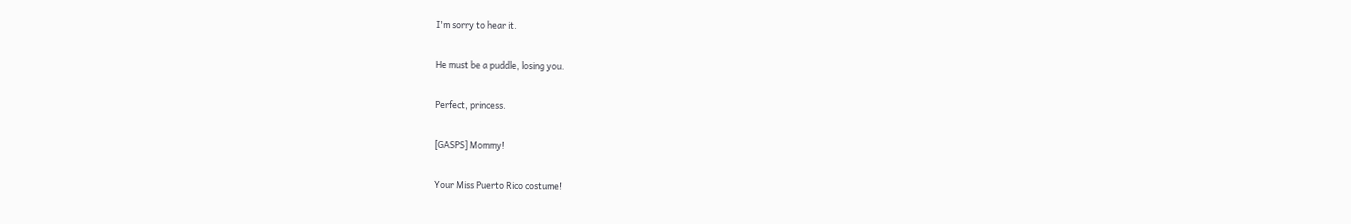I'm sorry to hear it.

He must be a puddle, losing you.

Perfect, princess.

[GASPS] Mommy!

Your Miss Puerto Rico costume!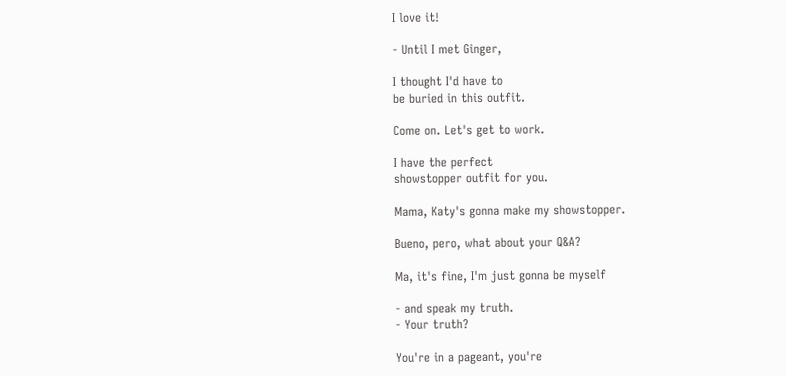I love it!

- Until I met Ginger,

I thought I'd have to
be buried in this outfit.

Come on. Let's get to work.

I have the perfect
showstopper outfit for you.

Mama, Katy's gonna make my showstopper.

Bueno, pero, what about your Q&A?

Ma, it's fine, I'm just gonna be myself

- and speak my truth.
- Your truth?

You're in a pageant, you're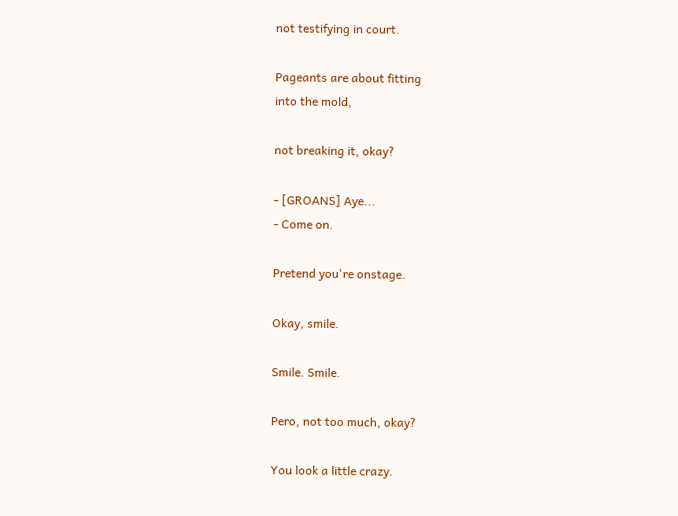not testifying in court.

Pageants are about fitting
into the mold,

not breaking it, okay?

- [GROANS] Aye...
- Come on.

Pretend you're onstage.

Okay, smile.

Smile. Smile.

Pero, not too much, okay?

You look a little crazy.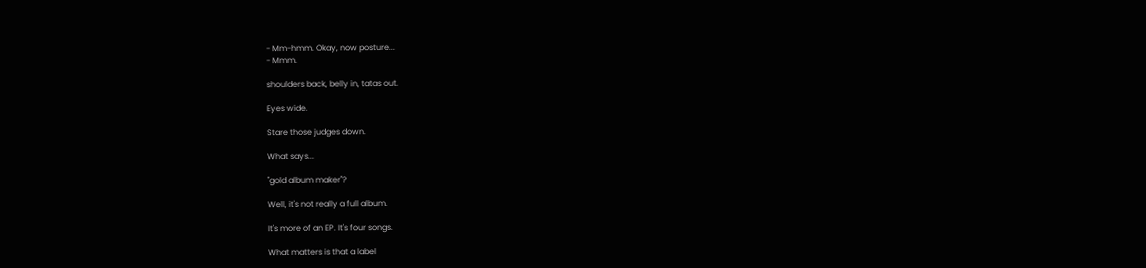- Mm-hmm. Okay, now posture...
- Mmm.

shoulders back, belly in, tatas out.

Eyes wide.

Stare those judges down.

What says...

"gold album maker"?

Well, it's not really a full album.

It's more of an EP. It's four songs.

What matters is that a label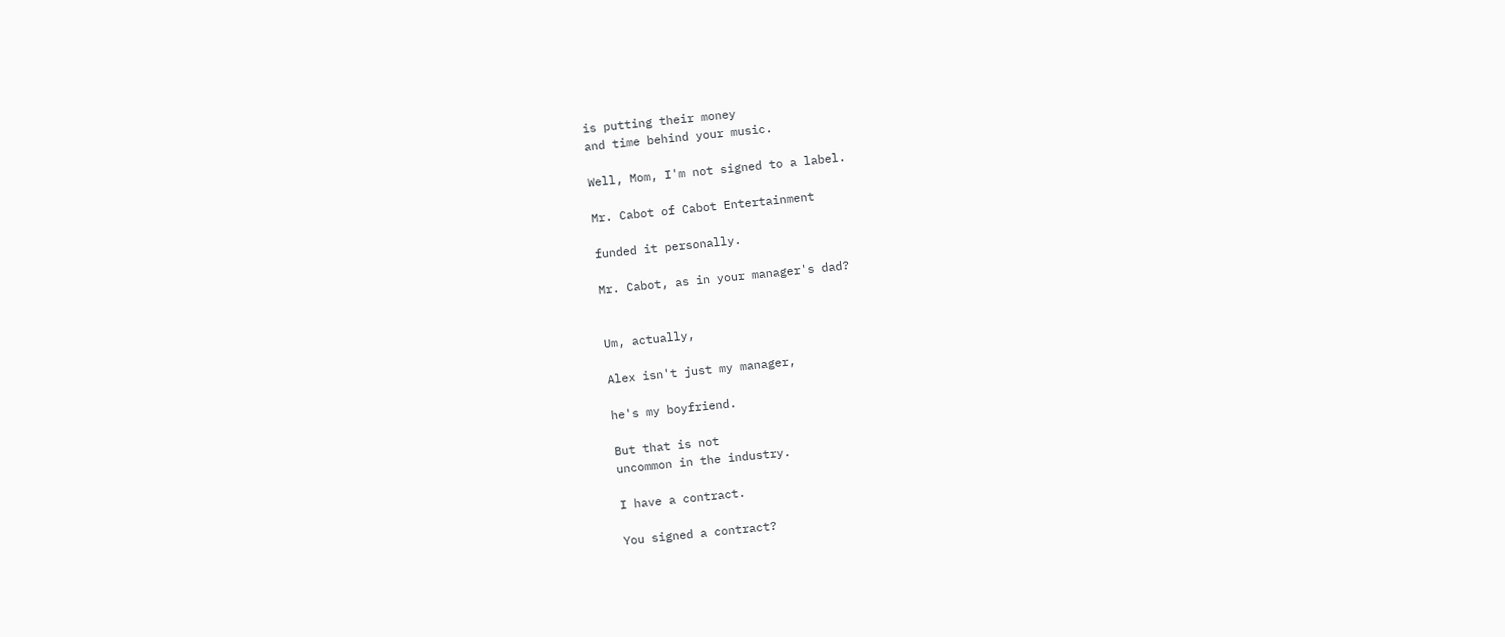is putting their money
and time behind your music.

Well, Mom, I'm not signed to a label.

Mr. Cabot of Cabot Entertainment

funded it personally.

Mr. Cabot, as in your manager's dad?


Um, actually,

Alex isn't just my manager,

he's my boyfriend.

But that is not
uncommon in the industry.

I have a contract.

You signed a contract?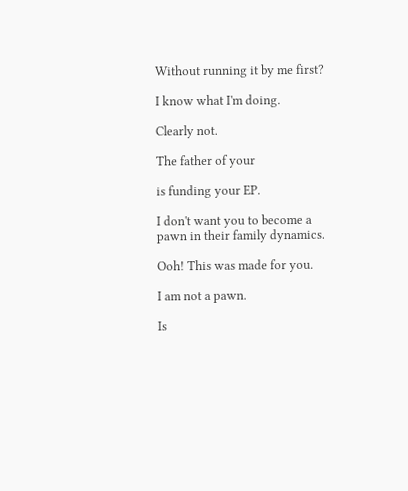Without running it by me first?

I know what I'm doing.

Clearly not.

The father of your

is funding your EP.

I don't want you to become a
pawn in their family dynamics.

Ooh! This was made for you.

I am not a pawn.

Is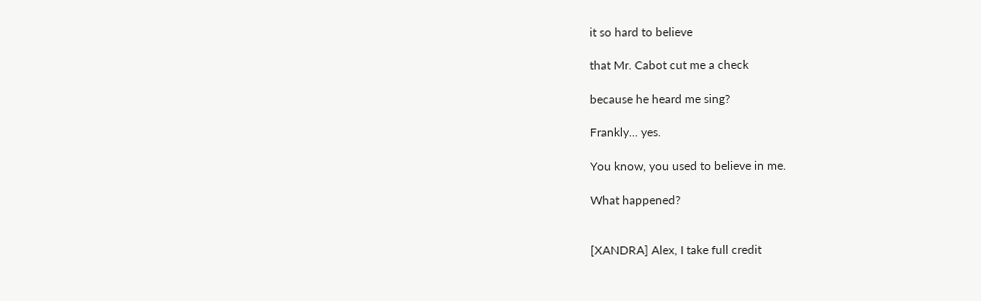it so hard to believe

that Mr. Cabot cut me a check

because he heard me sing?

Frankly... yes.

You know, you used to believe in me.

What happened?


[XANDRA] Alex, I take full credit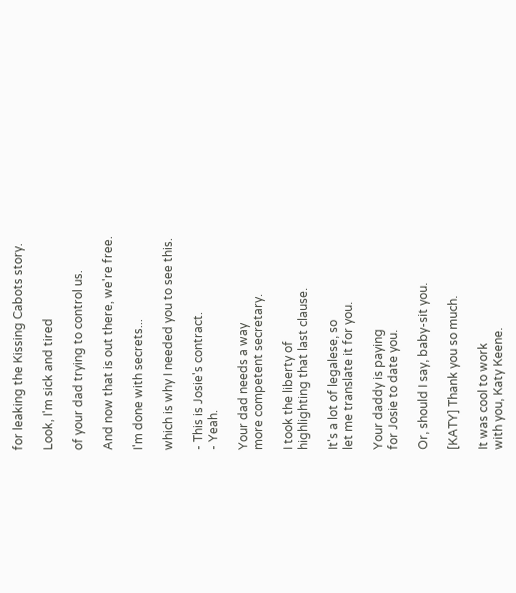for leaking the Kissing Cabots story.

Look, I'm sick and tired

of your dad trying to control us.

And now that is out there, we're free.

I'm done with secrets...

which is why I needed you to see this.

- This is Josie's contract.
- Yeah.

Your dad needs a way
more competent secretary.

I took the liberty of
highlighting that last clause.

It's a lot of legalese, so
let me translate it for you.

Your daddy is paying
for Josie to date you.

Or, should I say, baby-sit you.

[KATY] Thank you so much.

It was cool to work
with you, Katy Keene.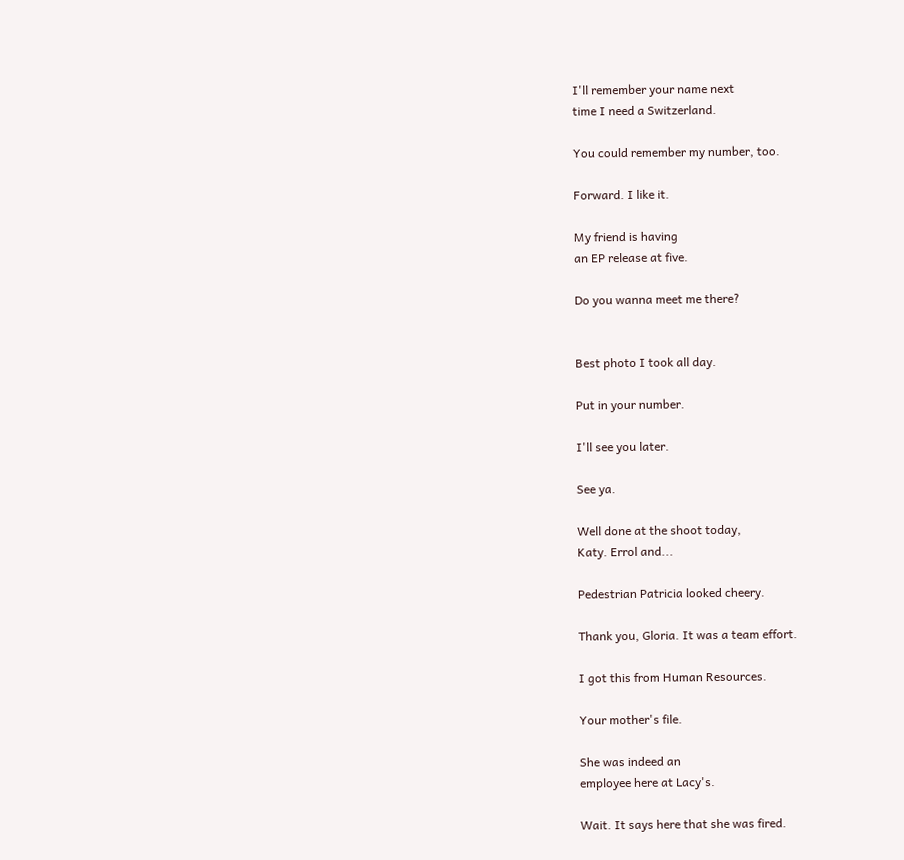I'll remember your name next
time I need a Switzerland.

You could remember my number, too.

Forward. I like it.

My friend is having
an EP release at five.

Do you wanna meet me there?


Best photo I took all day.

Put in your number.

I'll see you later.

See ya.

Well done at the shoot today,
Katy. Errol and...

Pedestrian Patricia looked cheery.

Thank you, Gloria. It was a team effort.

I got this from Human Resources.

Your mother's file.

She was indeed an
employee here at Lacy's.

Wait. It says here that she was fired.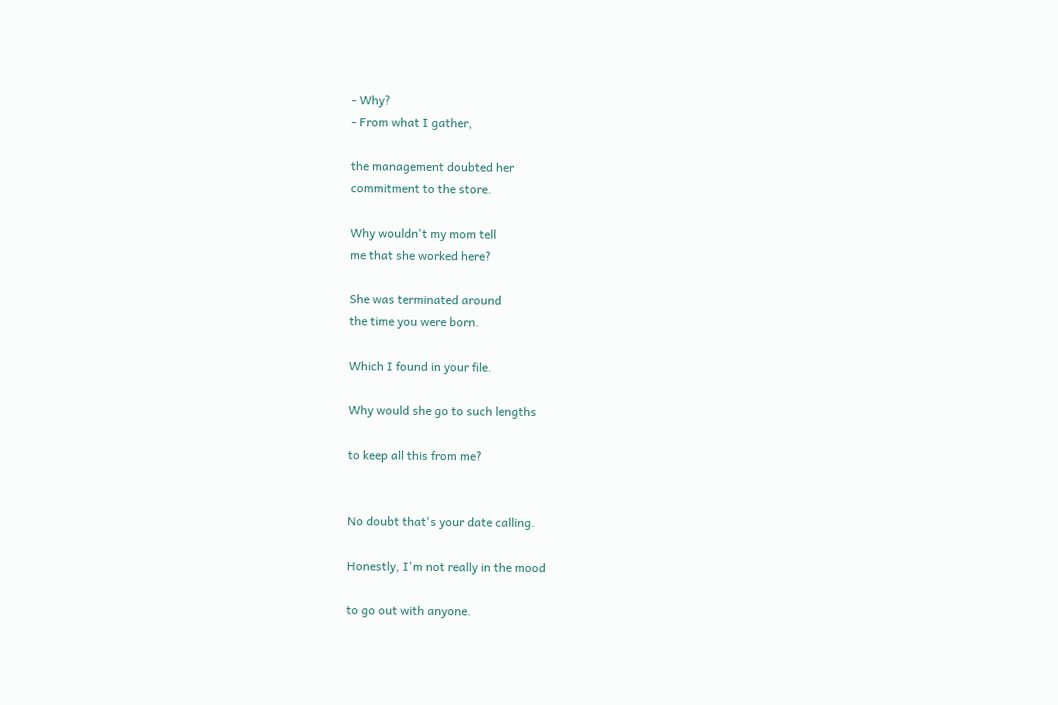- Why?
- From what I gather,

the management doubted her
commitment to the store.

Why wouldn't my mom tell
me that she worked here?

She was terminated around
the time you were born.

Which I found in your file.

Why would she go to such lengths

to keep all this from me?


No doubt that's your date calling.

Honestly, I'm not really in the mood

to go out with anyone.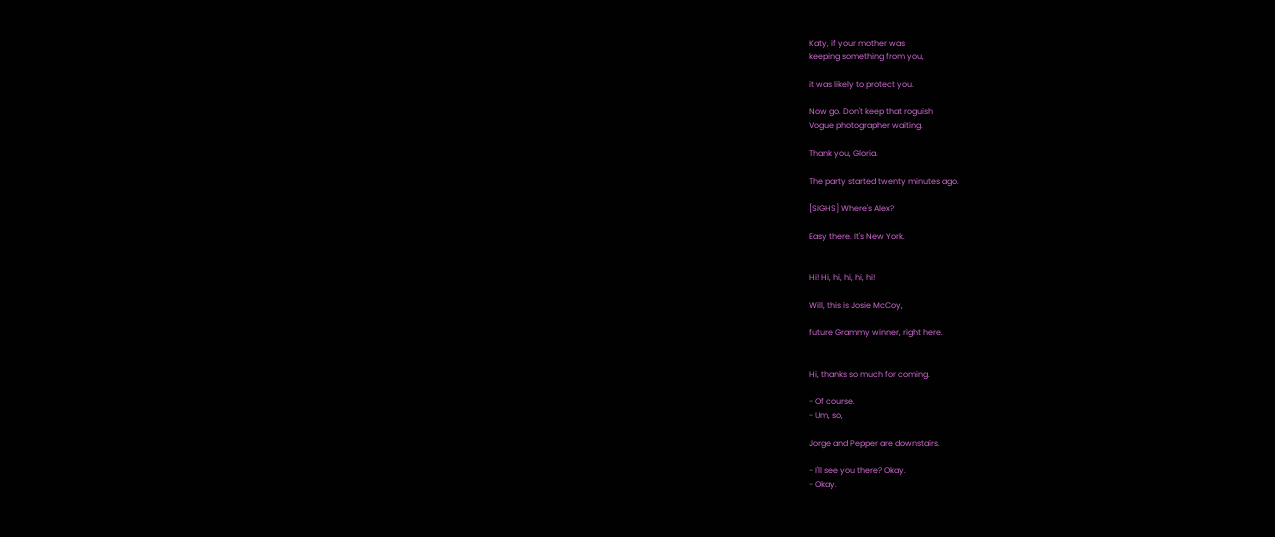Katy, if your mother was
keeping something from you,

it was likely to protect you.

Now go. Don't keep that roguish
Vogue photographer waiting.

Thank you, Gloria.

The party started twenty minutes ago.

[SIGHS] Where's Alex?

Easy there. It's New York.


Hi! Hi, hi, hi, hi, hi!

Will, this is Josie McCoy,

future Grammy winner, right here.


Hi, thanks so much for coming.

- Of course.
- Um, so,

Jorge and Pepper are downstairs.

- I'll see you there? Okay.
- Okay.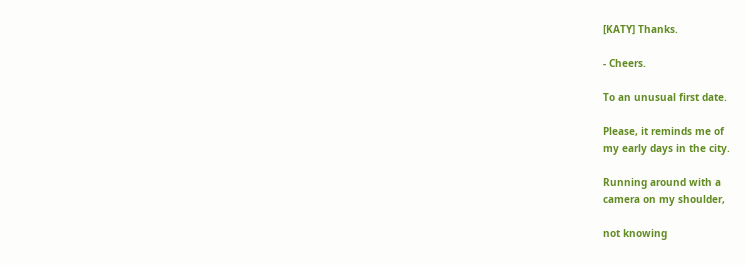[KATY] Thanks.

- Cheers.

To an unusual first date.

Please, it reminds me of
my early days in the city.

Running around with a
camera on my shoulder,

not knowing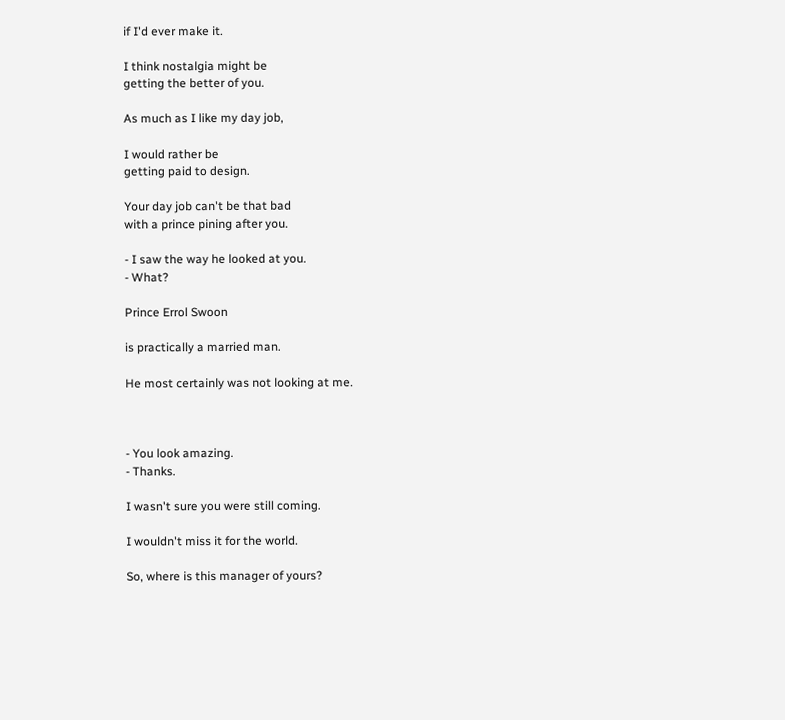if I'd ever make it.

I think nostalgia might be
getting the better of you.

As much as I like my day job,

I would rather be
getting paid to design.

Your day job can't be that bad
with a prince pining after you.

- I saw the way he looked at you.
- What?

Prince Errol Swoon

is practically a married man.

He most certainly was not looking at me.



- You look amazing.
- Thanks.

I wasn't sure you were still coming.

I wouldn't miss it for the world.

So, where is this manager of yours?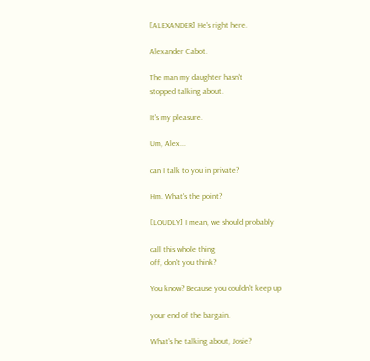[ALEXANDER] He's right here.

Alexander Cabot.

The man my daughter hasn't
stopped talking about.

It's my pleasure.

Um, Alex...

can I talk to you in private?

Hm. What's the point?

[LOUDLY] I mean, we should probably

call this whole thing
off, don't you think?

You know? Because you couldn't keep up

your end of the bargain.

What's he talking about, Josie?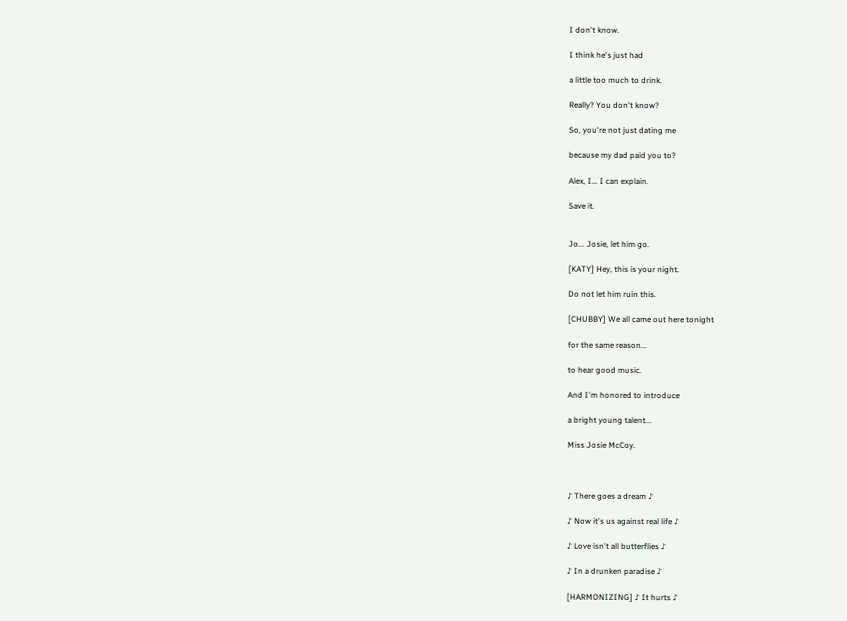I don't know.

I think he's just had

a little too much to drink.

Really? You don't know?

So, you're not just dating me

because my dad paid you to?

Alex, I... I can explain.

Save it.


Jo... Josie, let him go.

[KATY] Hey, this is your night.

Do not let him ruin this.

[CHUBBY] We all came out here tonight

for the same reason...

to hear good music.

And I'm honored to introduce

a bright young talent...

Miss Josie McCoy.



♪ There goes a dream ♪

♪ Now it's us against real life ♪

♪ Love isn't all butterflies ♪

♪ In a drunken paradise ♪

[HARMONIZING] ♪ It hurts ♪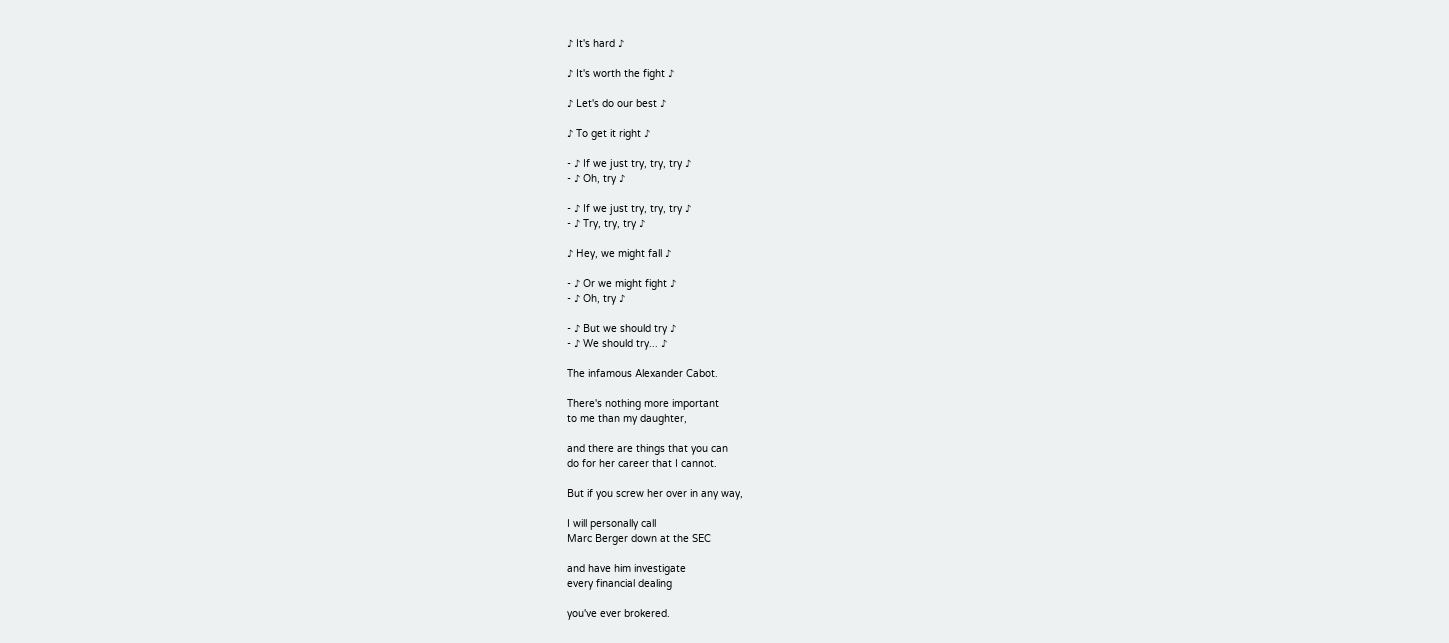♪ It's hard ♪

♪ It's worth the fight ♪

♪ Let's do our best ♪

♪ To get it right ♪

- ♪ If we just try, try, try ♪
- ♪ Oh, try ♪

- ♪ If we just try, try, try ♪
- ♪ Try, try, try ♪

♪ Hey, we might fall ♪

- ♪ Or we might fight ♪
- ♪ Oh, try ♪

- ♪ But we should try ♪
- ♪ We should try... ♪

The infamous Alexander Cabot.

There's nothing more important
to me than my daughter,

and there are things that you can
do for her career that I cannot.

But if you screw her over in any way,

I will personally call
Marc Berger down at the SEC

and have him investigate
every financial dealing

you've ever brokered.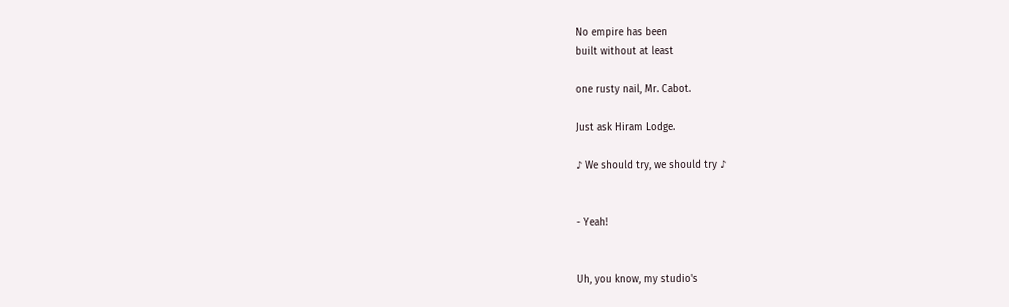No empire has been
built without at least

one rusty nail, Mr. Cabot.

Just ask Hiram Lodge.

♪ We should try, we should try ♪


- Yeah!


Uh, you know, my studio's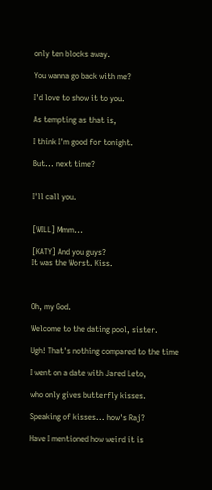only ten blocks away.

You wanna go back with me?

I'd love to show it to you.

As tempting as that is,

I think I'm good for tonight.

But... next time?


I'll call you.


[WILL] Mmm...

[KATY] And you guys?
It was the Worst. Kiss.



Oh, my God.

Welcome to the dating pool, sister.

Ugh! That's nothing compared to the time

I went on a date with Jared Leto,

who only gives butterfly kisses.

Speaking of kisses... how's Raj?

Have I mentioned how weird it is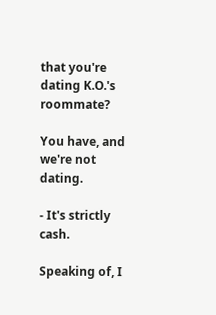that you're dating K.O.'s roommate?

You have, and we're not dating.

- It's strictly cash.

Speaking of, I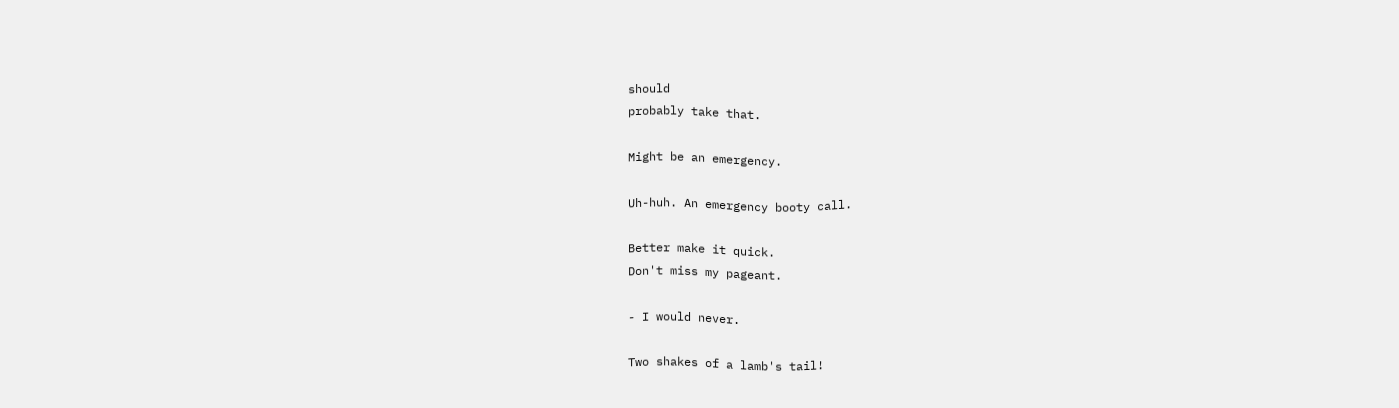should
probably take that.

Might be an emergency.

Uh-huh. An emergency booty call.

Better make it quick.
Don't miss my pageant.

- I would never.

Two shakes of a lamb's tail!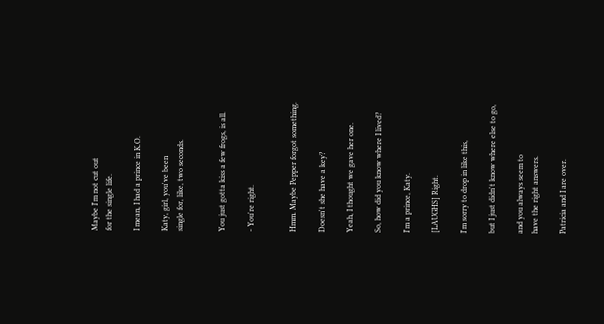Maybe I'm not cut out
for the single life.

I mean, I had a prince in K.O.

Katy, girl, you've been
single for, like, two seconds.


You just gotta kiss a few frogs, is all.

- You're right.


Hmm. Maybe Pepper forgot something.

Doesn't she have a key?

Yeah, I thought we gave her one.

So, how did you know where I lived?

I'm a prince, Katy.

[LAUGHS] Right.

I'm sorry to drop in like this,

but I just didn't know where else to go,

and you always seem to
have the right answers.

Patricia and I are over.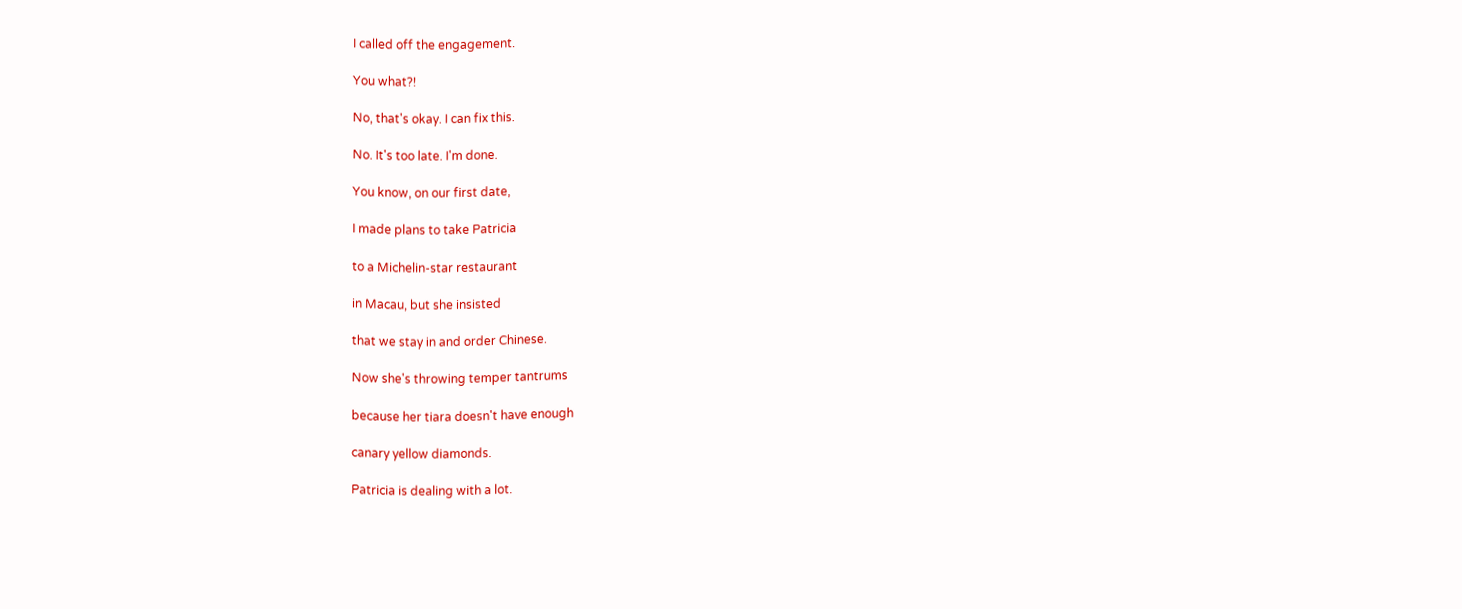I called off the engagement.

You what?!

No, that's okay. I can fix this.

No. It's too late. I'm done.

You know, on our first date,

I made plans to take Patricia

to a Michelin-star restaurant

in Macau, but she insisted

that we stay in and order Chinese.

Now she's throwing temper tantrums

because her tiara doesn't have enough

canary yellow diamonds.

Patricia is dealing with a lot.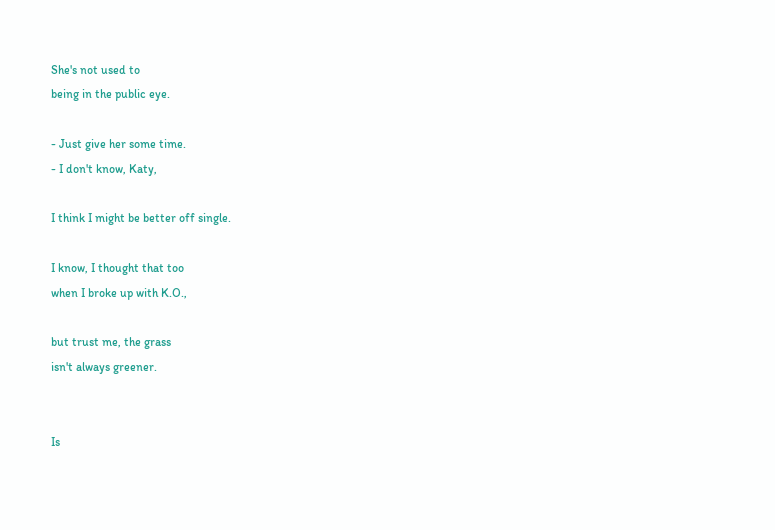She's not used to
being in the public eye.

- Just give her some time.
- I don't know, Katy,

I think I might be better off single.

I know, I thought that too
when I broke up with K.O.,

but trust me, the grass
isn't always greener.


Is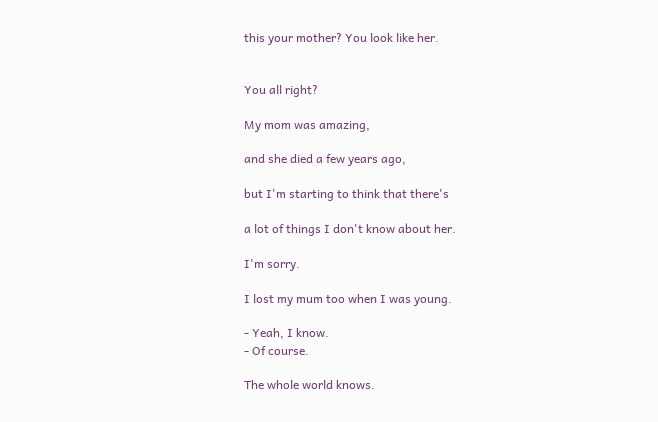this your mother? You look like her.


You all right?

My mom was amazing,

and she died a few years ago,

but I'm starting to think that there's

a lot of things I don't know about her.

I'm sorry.

I lost my mum too when I was young.

- Yeah, I know.
- Of course.

The whole world knows.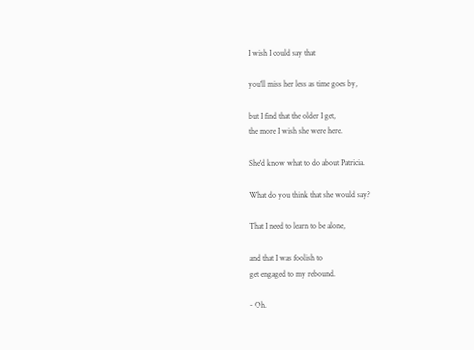I wish I could say that

you'll miss her less as time goes by,

but I find that the older I get,
the more I wish she were here.

She'd know what to do about Patricia.

What do you think that she would say?

That I need to learn to be alone,

and that I was foolish to
get engaged to my rebound.

- Oh.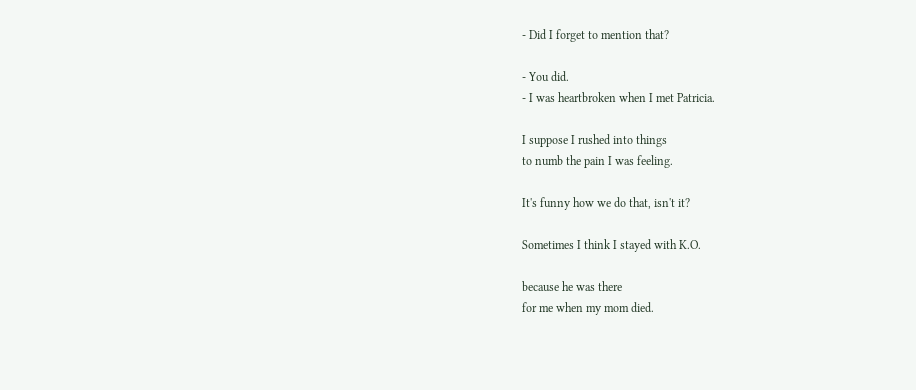- Did I forget to mention that?

- You did.
- I was heartbroken when I met Patricia.

I suppose I rushed into things
to numb the pain I was feeling.

It's funny how we do that, isn't it?

Sometimes I think I stayed with K.O.

because he was there
for me when my mom died.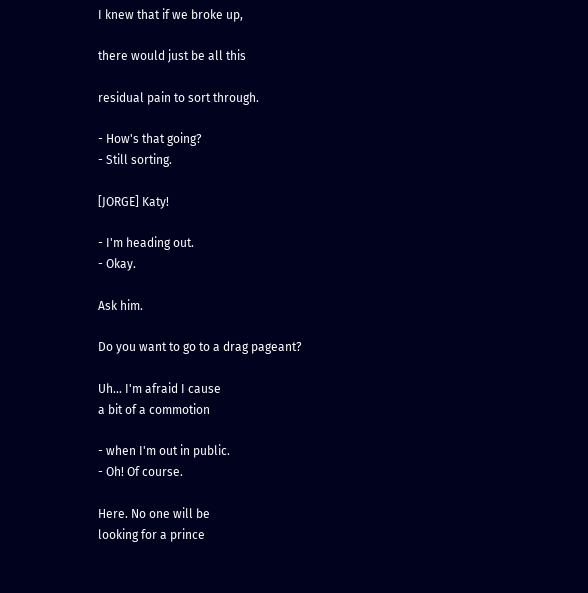I knew that if we broke up,

there would just be all this

residual pain to sort through.

- How's that going?
- Still sorting.

[JORGE] Katy!

- I'm heading out.
- Okay.

Ask him.

Do you want to go to a drag pageant?

Uh... I'm afraid I cause
a bit of a commotion

- when I'm out in public.
- Oh! Of course.

Here. No one will be
looking for a prince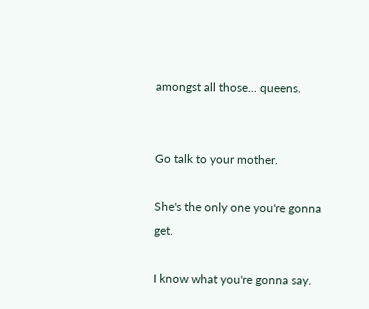amongst all those... queens.


Go talk to your mother.

She's the only one you're gonna get.

I know what you're gonna say.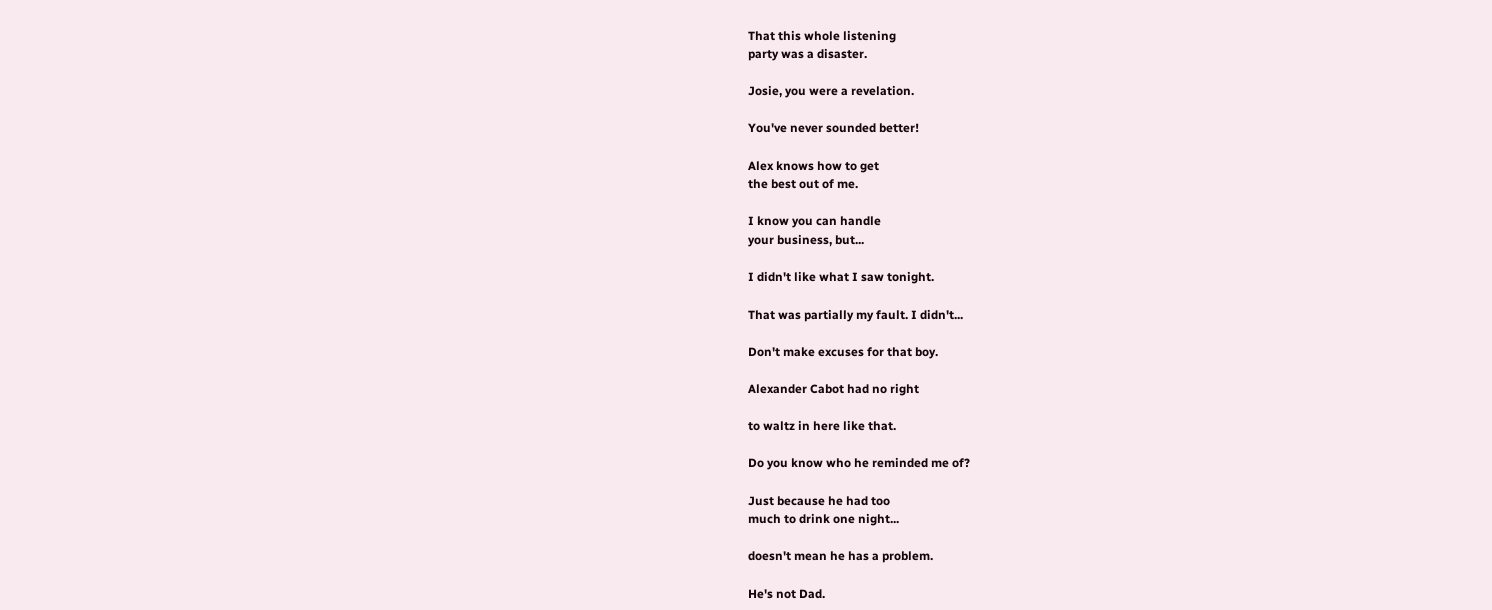That this whole listening
party was a disaster.

Josie, you were a revelation.

You've never sounded better!

Alex knows how to get
the best out of me.

I know you can handle
your business, but...

I didn't like what I saw tonight.

That was partially my fault. I didn't...

Don't make excuses for that boy.

Alexander Cabot had no right

to waltz in here like that.

Do you know who he reminded me of?

Just because he had too
much to drink one night...

doesn't mean he has a problem.

He's not Dad.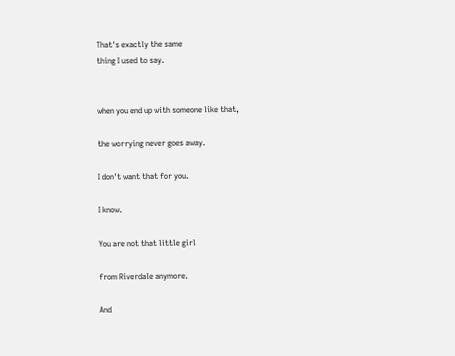That's exactly the same
thing I used to say.


when you end up with someone like that,

the worrying never goes away.

I don't want that for you.

I know.

You are not that little girl

from Riverdale anymore.

And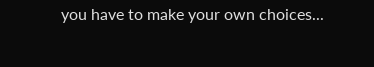you have to make your own choices...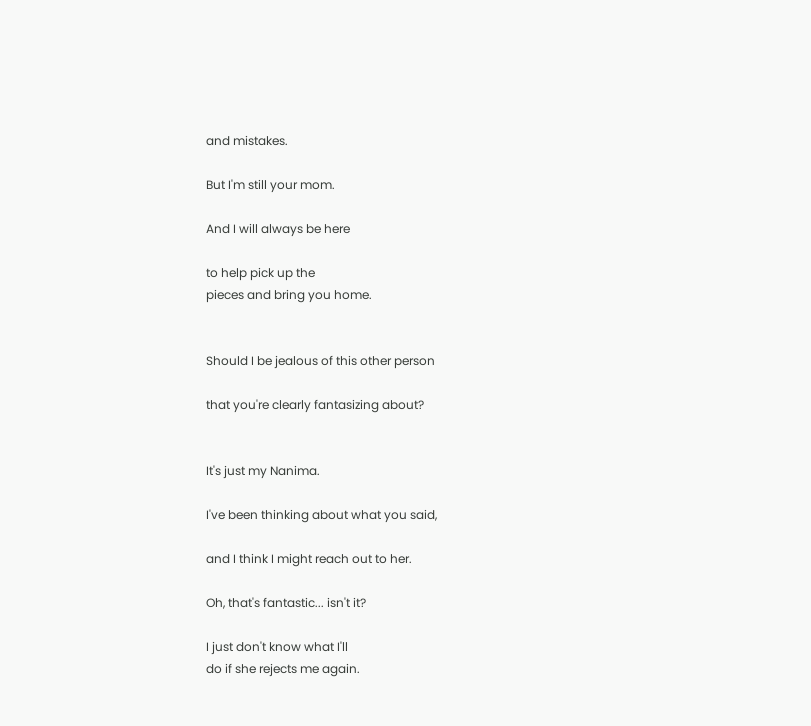and mistakes.

But I'm still your mom.

And I will always be here

to help pick up the
pieces and bring you home.


Should I be jealous of this other person

that you're clearly fantasizing about?


It's just my Nanima.

I've been thinking about what you said,

and I think I might reach out to her.

Oh, that's fantastic... isn't it?

I just don't know what I'll
do if she rejects me again.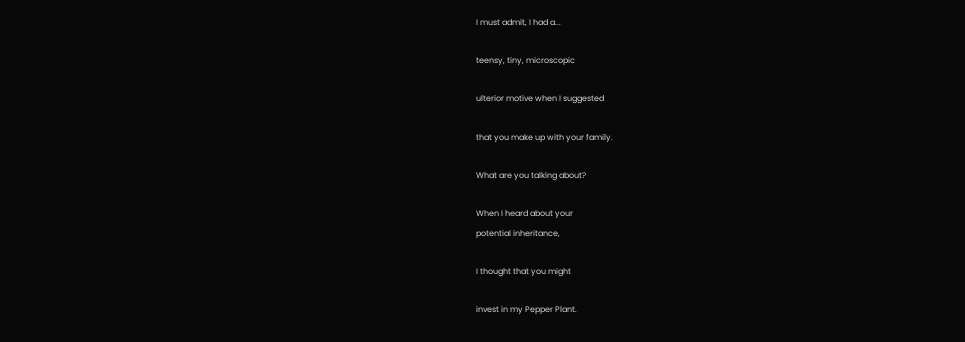I must admit, I had a...

teensy, tiny, microscopic

ulterior motive when I suggested

that you make up with your family.

What are you talking about?

When I heard about your
potential inheritance,

I thought that you might

invest in my Pepper Plant.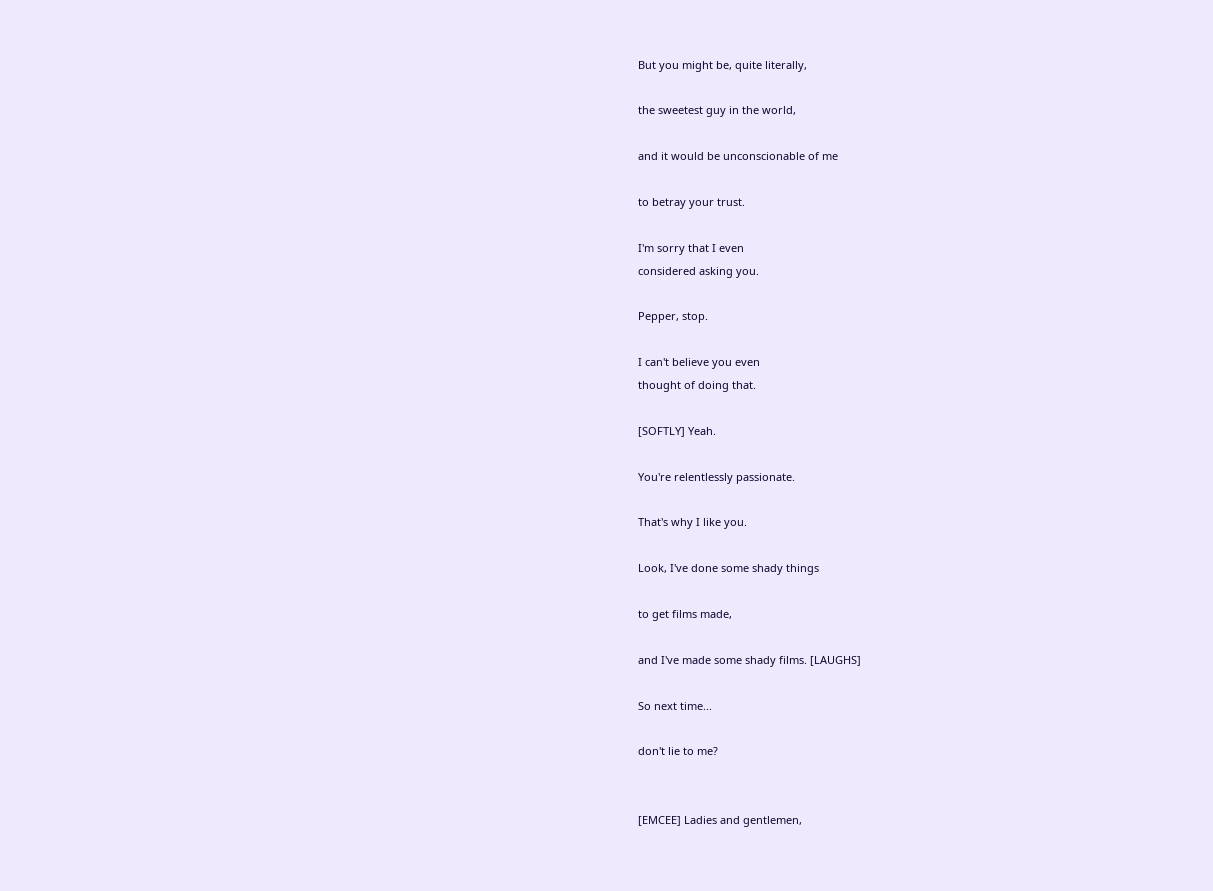But you might be, quite literally,

the sweetest guy in the world,

and it would be unconscionable of me

to betray your trust.

I'm sorry that I even
considered asking you.

Pepper, stop.

I can't believe you even
thought of doing that.

[SOFTLY] Yeah.

You're relentlessly passionate.

That's why I like you.

Look, I've done some shady things

to get films made,

and I've made some shady films. [LAUGHS]

So next time...

don't lie to me?


[EMCEE] Ladies and gentlemen,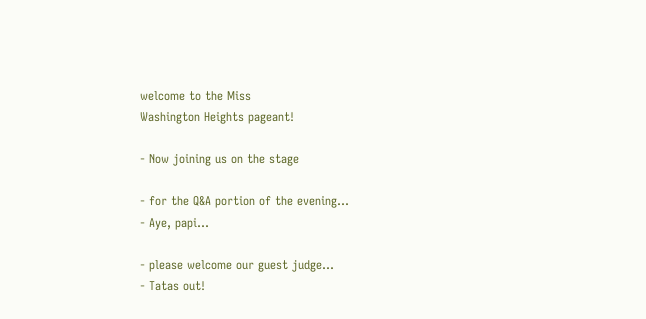welcome to the Miss
Washington Heights pageant!

- Now joining us on the stage

- for the Q&A portion of the evening...
- Aye, papi...

- please welcome our guest judge...
- Tatas out!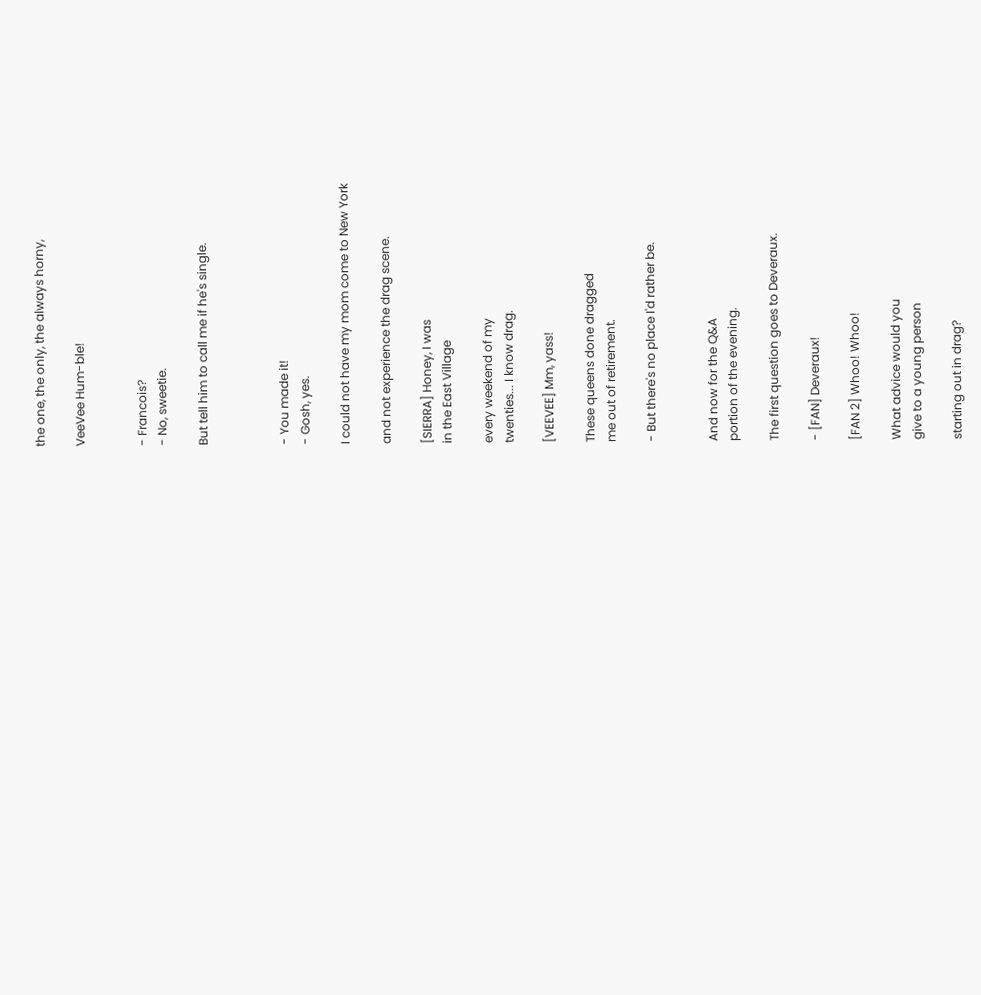the one, the only, the always horny,

VeeVee Hum-ble!


- Francois?
- No, sweetie.

But tell him to call me if he's single.



- You made it!
- Gosh, yes.

I could not have my mom come to New York

and not experience the drag scene.

[SIERRA] Honey, I was
in the East Village

every weekend of my
twenties... I know drag.

[VEEVEE] Mm, yass!

These queens done dragged
me out of retirement.

- But there's no place I'd rather be.


And now for the Q&A
portion of the evening.

The first question goes to Deveraux.

- [FAN] Deveraux!

[FAN 2] Whoo! Whoo!

What advice would you
give to a young person

starting out in drag?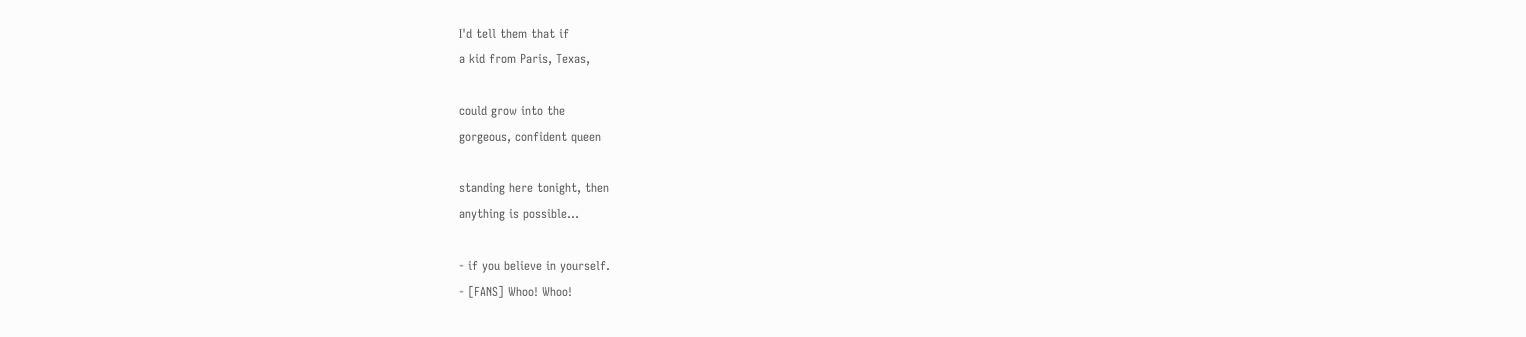I'd tell them that if
a kid from Paris, Texas,

could grow into the
gorgeous, confident queen

standing here tonight, then
anything is possible...

- if you believe in yourself.
- [FANS] Whoo! Whoo!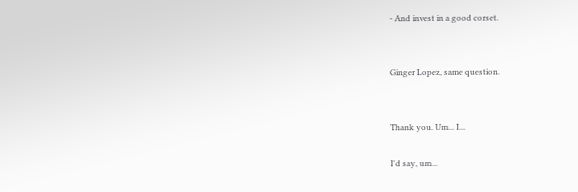- And invest in a good corset.


Ginger Lopez, same question.


Thank you. Um... I...

I'd say, um...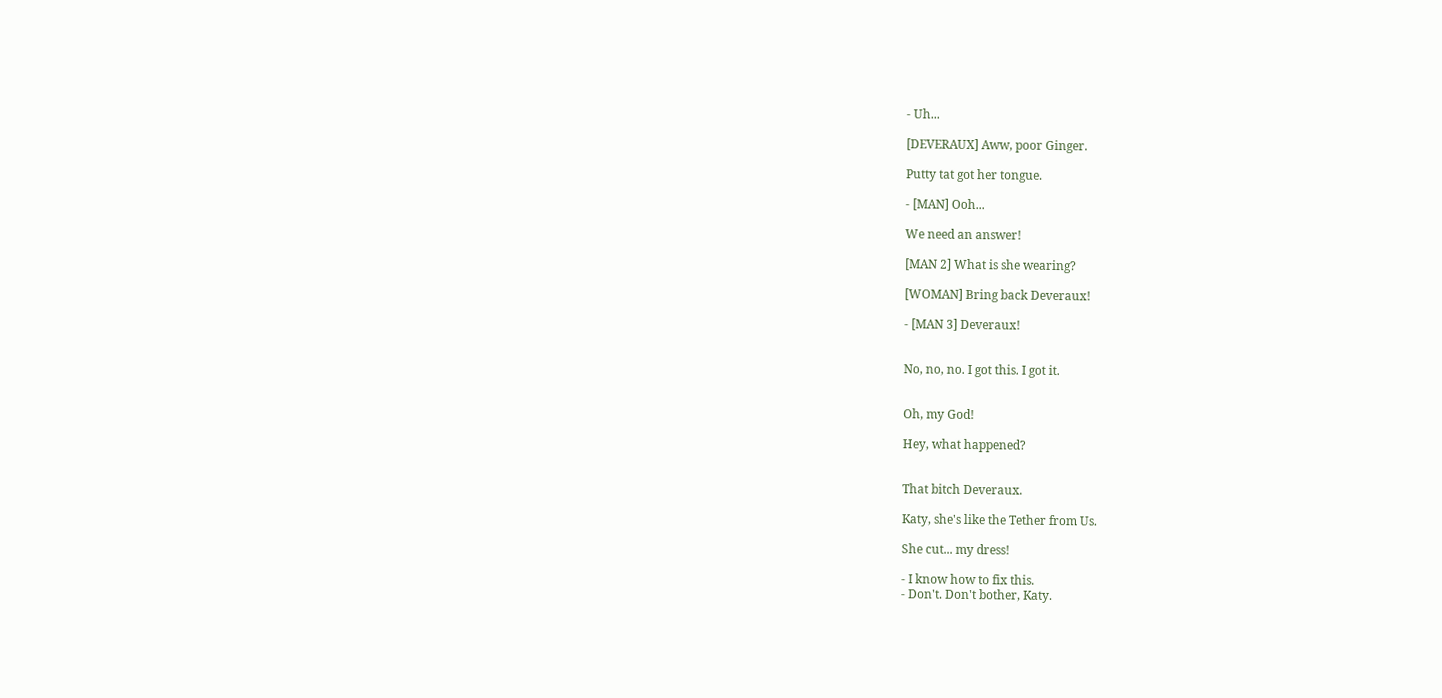- Uh...

[DEVERAUX] Aww, poor Ginger.

Putty tat got her tongue.

- [MAN] Ooh...

We need an answer!

[MAN 2] What is she wearing?

[WOMAN] Bring back Deveraux!

- [MAN 3] Deveraux!


No, no, no. I got this. I got it.


Oh, my God!

Hey, what happened?


That bitch Deveraux.

Katy, she's like the Tether from Us.

She cut... my dress!

- I know how to fix this.
- Don't. Don't bother, Katy.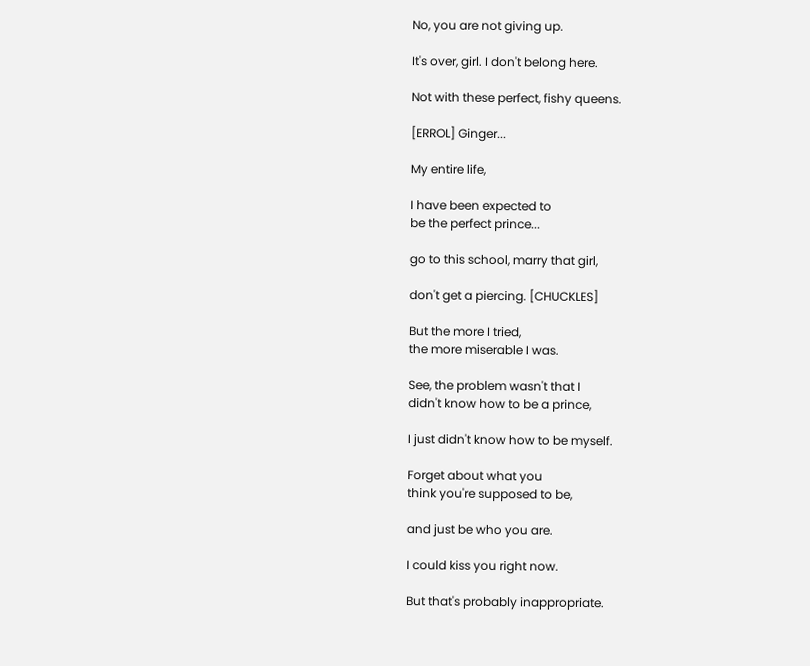No, you are not giving up.

It's over, girl. I don't belong here.

Not with these perfect, fishy queens.

[ERROL] Ginger...

My entire life,

I have been expected to
be the perfect prince...

go to this school, marry that girl,

don't get a piercing. [CHUCKLES]

But the more I tried,
the more miserable I was.

See, the problem wasn't that I
didn't know how to be a prince,

I just didn't know how to be myself.

Forget about what you
think you're supposed to be,

and just be who you are.

I could kiss you right now.

But that's probably inappropriate.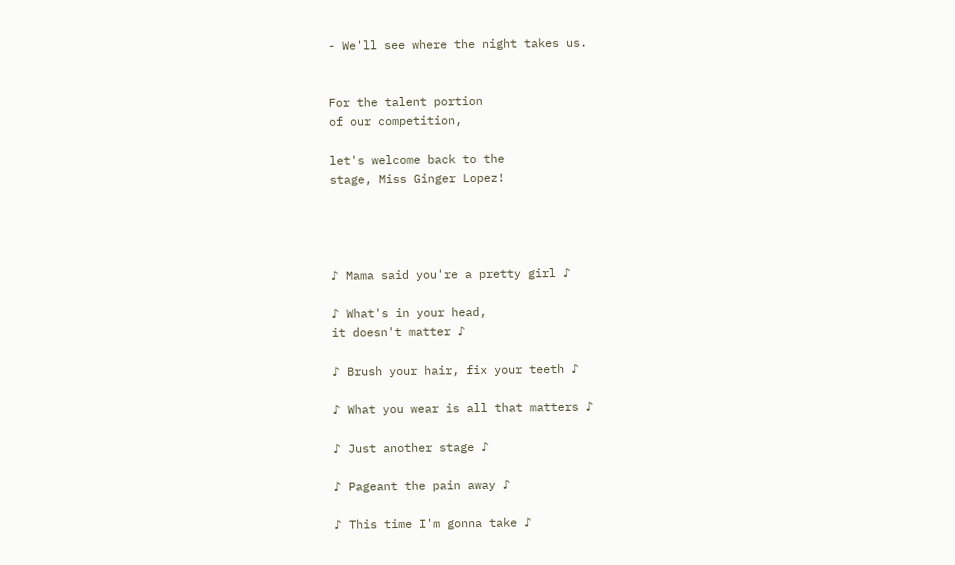- We'll see where the night takes us.


For the talent portion
of our competition,

let's welcome back to the
stage, Miss Ginger Lopez!




♪ Mama said you're a pretty girl ♪

♪ What's in your head,
it doesn't matter ♪

♪ Brush your hair, fix your teeth ♪

♪ What you wear is all that matters ♪

♪ Just another stage ♪

♪ Pageant the pain away ♪

♪ This time I'm gonna take ♪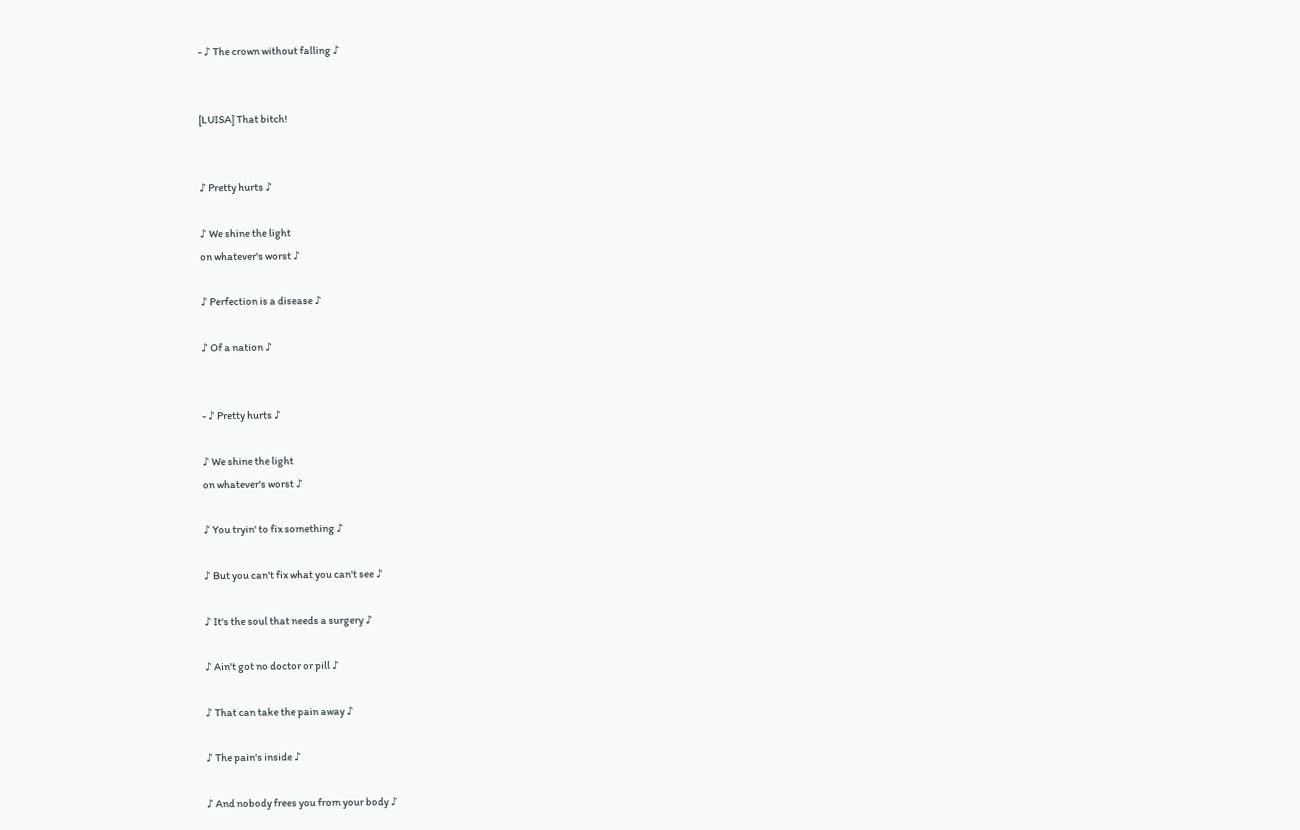- ♪ The crown without falling ♪


[LUISA] That bitch!


♪ Pretty hurts ♪

♪ We shine the light
on whatever's worst ♪

♪ Perfection is a disease ♪

♪ Of a nation ♪


- ♪ Pretty hurts ♪

♪ We shine the light
on whatever's worst ♪

♪ You tryin' to fix something ♪

♪ But you can't fix what you can't see ♪

♪ It's the soul that needs a surgery ♪

♪ Ain't got no doctor or pill ♪

♪ That can take the pain away ♪

♪ The pain's inside ♪

♪ And nobody frees you from your body ♪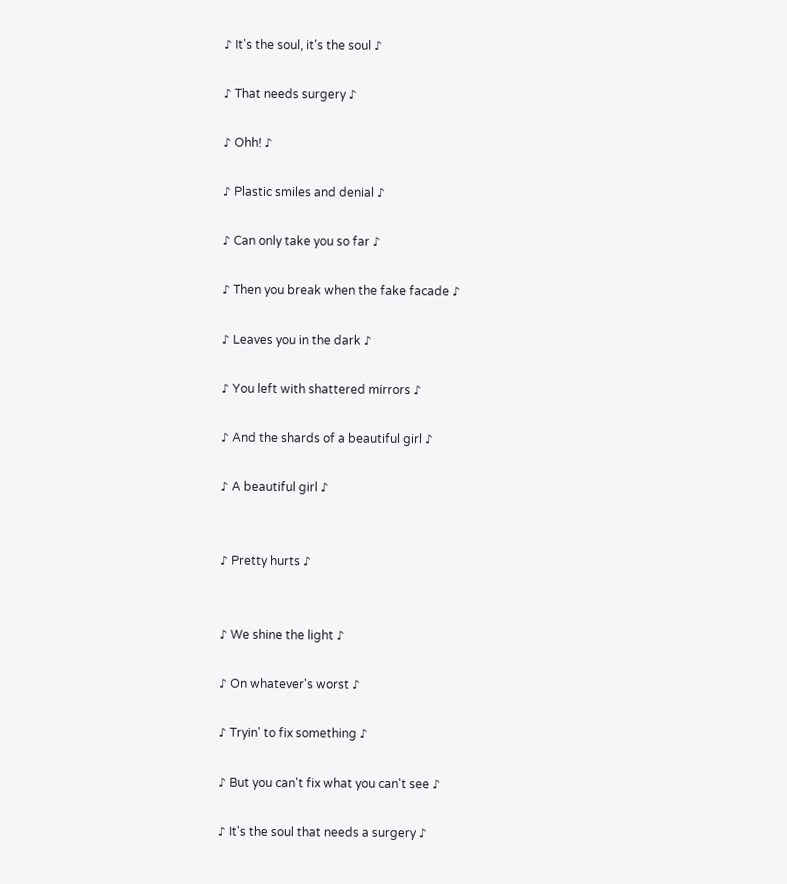♪ It's the soul, it's the soul ♪

♪ That needs surgery ♪

♪ Ohh! ♪

♪ Plastic smiles and denial ♪

♪ Can only take you so far ♪

♪ Then you break when the fake facade ♪

♪ Leaves you in the dark ♪

♪ You left with shattered mirrors ♪

♪ And the shards of a beautiful girl ♪

♪ A beautiful girl ♪


♪ Pretty hurts ♪


♪ We shine the light ♪

♪ On whatever's worst ♪

♪ Tryin' to fix something ♪

♪ But you can't fix what you can't see ♪

♪ It's the soul that needs a surgery ♪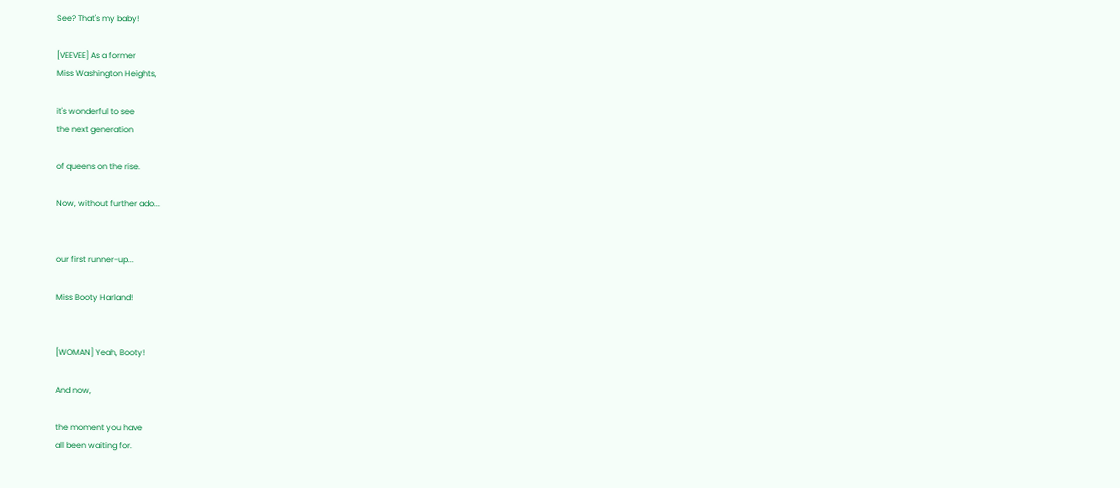See? That's my baby!

[VEEVEE] As a former
Miss Washington Heights,

it's wonderful to see
the next generation

of queens on the rise.

Now, without further ado...


our first runner-up...

Miss Booty Harland!


[WOMAN] Yeah, Booty!

And now,

the moment you have
all been waiting for.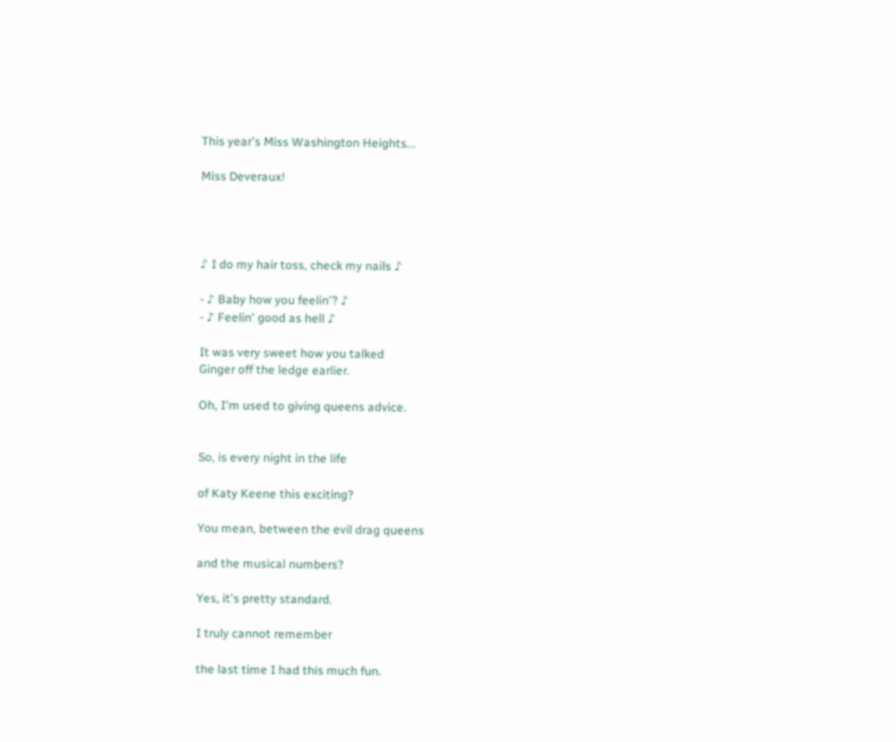This year's Miss Washington Heights...

Miss Deveraux!




♪ I do my hair toss, check my nails ♪

- ♪ Baby how you feelin'? ♪
- ♪ Feelin' good as hell ♪

It was very sweet how you talked
Ginger off the ledge earlier.

Oh, I'm used to giving queens advice.


So, is every night in the life

of Katy Keene this exciting?

You mean, between the evil drag queens

and the musical numbers?

Yes, it's pretty standard.

I truly cannot remember

the last time I had this much fun.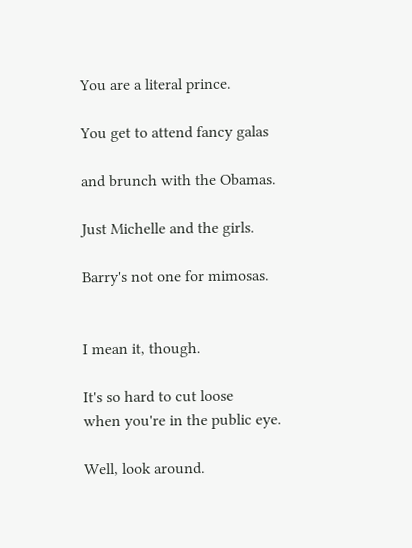You are a literal prince.

You get to attend fancy galas

and brunch with the Obamas.

Just Michelle and the girls.

Barry's not one for mimosas.


I mean it, though.

It's so hard to cut loose
when you're in the public eye.

Well, look around.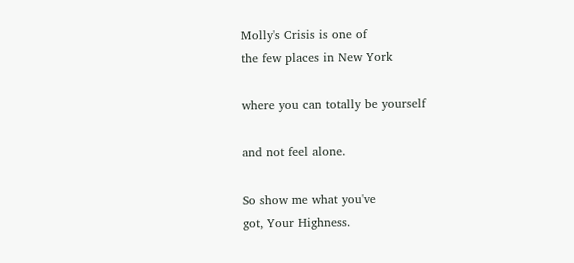Molly's Crisis is one of
the few places in New York

where you can totally be yourself

and not feel alone.

So show me what you've
got, Your Highness.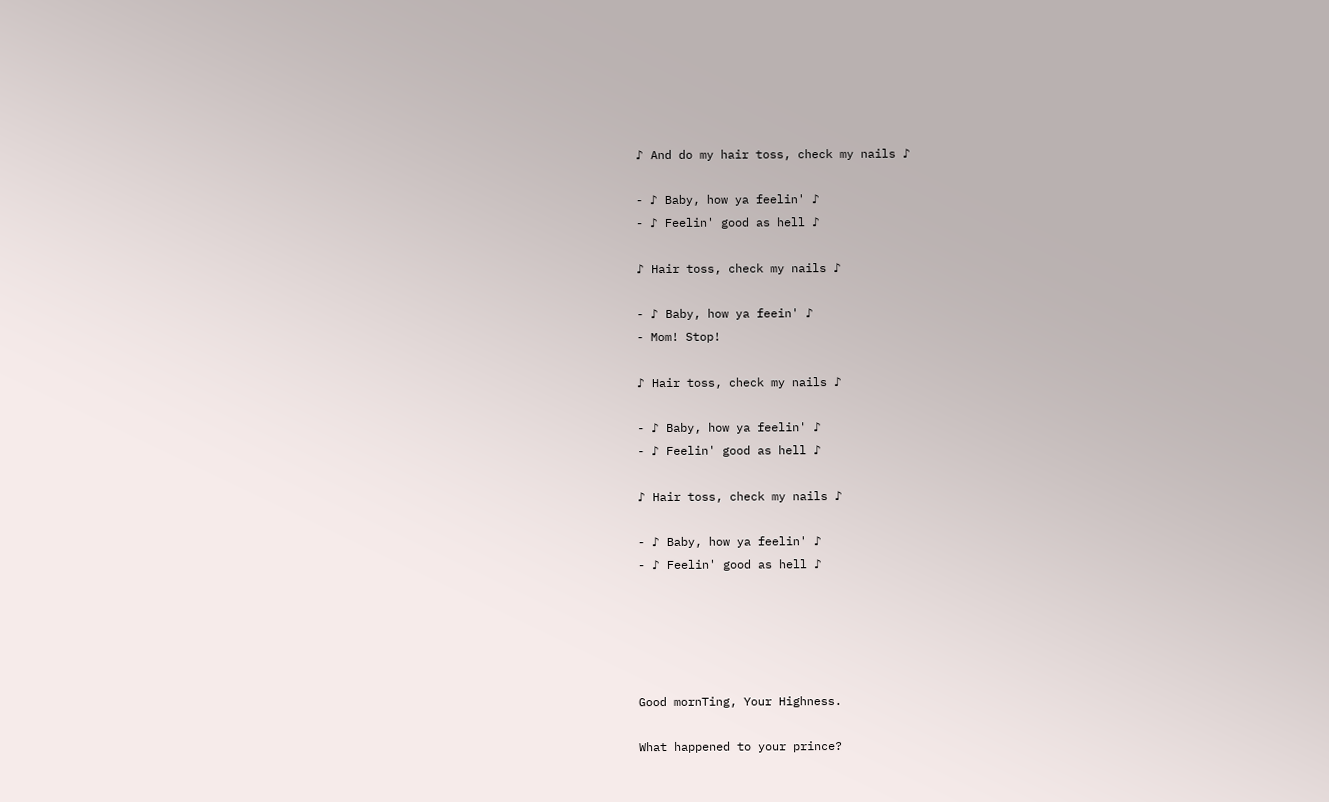♪ And do my hair toss, check my nails ♪

- ♪ Baby, how ya feelin' ♪
- ♪ Feelin' good as hell ♪

♪ Hair toss, check my nails ♪

- ♪ Baby, how ya feein' ♪
- Mom! Stop!

♪ Hair toss, check my nails ♪

- ♪ Baby, how ya feelin' ♪
- ♪ Feelin' good as hell ♪

♪ Hair toss, check my nails ♪

- ♪ Baby, how ya feelin' ♪
- ♪ Feelin' good as hell ♪





Good mornTing, Your Highness.

What happened to your prince?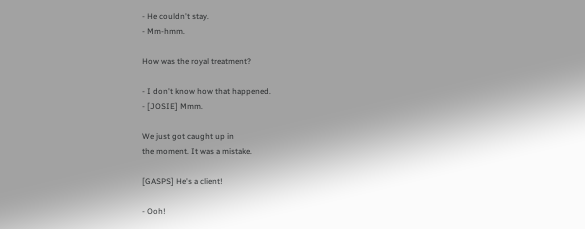- He couldn't stay.
- Mm-hmm.

How was the royal treatment?

- I don't know how that happened.
- [JOSIE] Mmm.

We just got caught up in
the moment. It was a mistake.

[GASPS] He's a client!

- Ooh!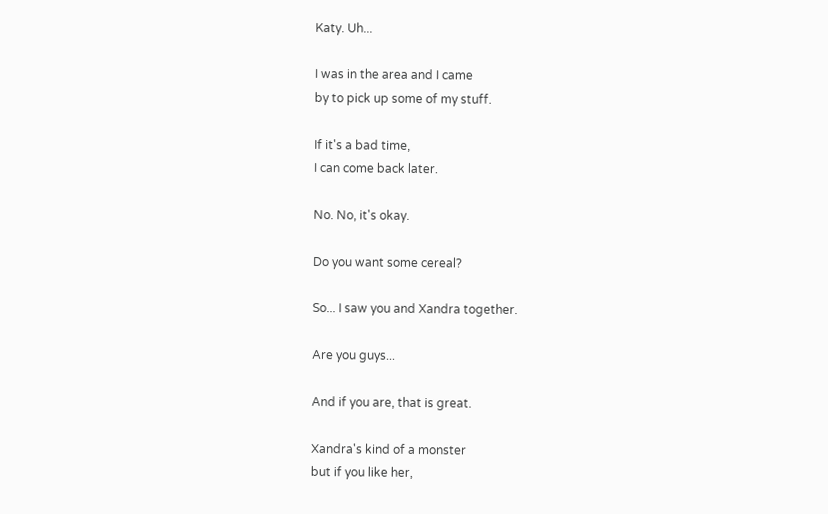Katy. Uh...

I was in the area and I came
by to pick up some of my stuff.

If it's a bad time,
I can come back later.

No. No, it's okay.

Do you want some cereal?

So... I saw you and Xandra together.

Are you guys...

And if you are, that is great.

Xandra's kind of a monster
but if you like her,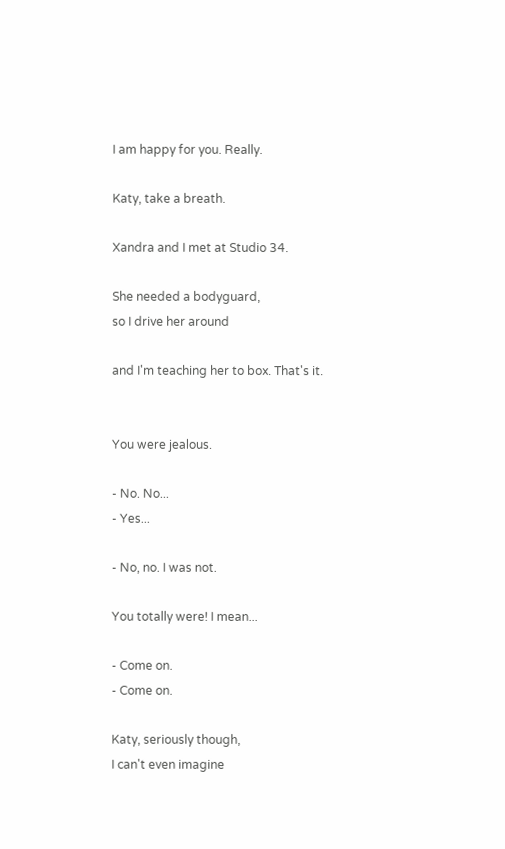I am happy for you. Really.

Katy, take a breath.

Xandra and I met at Studio 34.

She needed a bodyguard,
so I drive her around

and I'm teaching her to box. That's it.


You were jealous.

- No. No...
- Yes...

- No, no. I was not.

You totally were! I mean...

- Come on.
- Come on.

Katy, seriously though,
I can't even imagine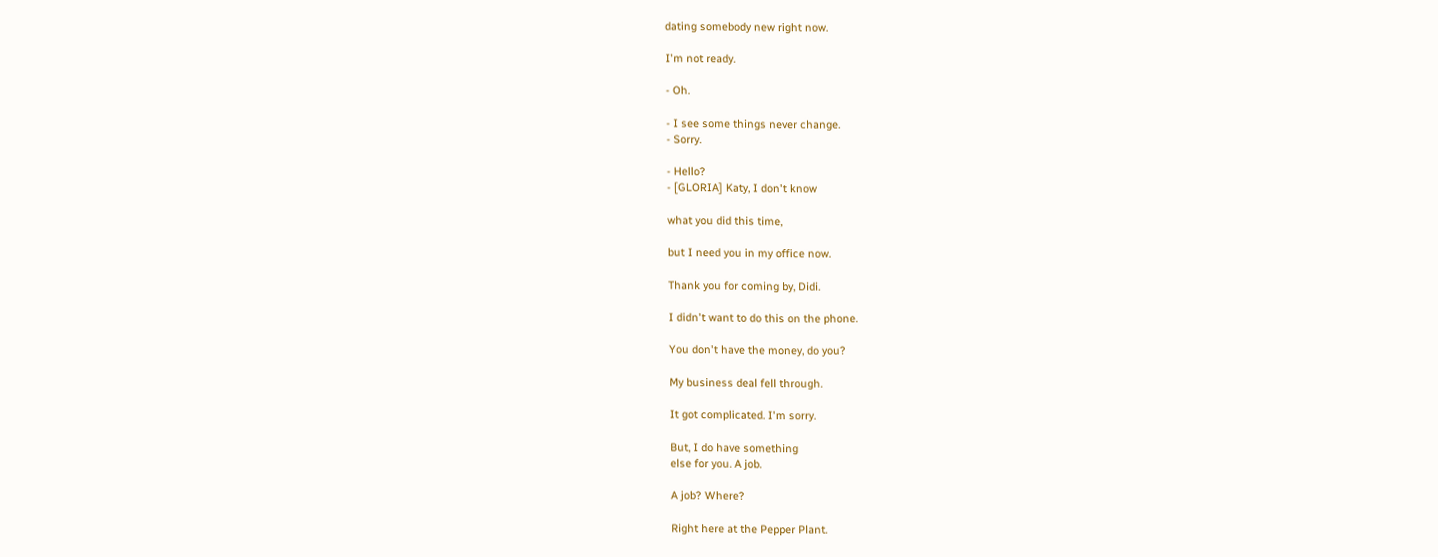dating somebody new right now.

I'm not ready.

- Oh.

- I see some things never change.
- Sorry.

- Hello?
- [GLORIA] Katy, I don't know

what you did this time,

but I need you in my office now.

Thank you for coming by, Didi.

I didn't want to do this on the phone.

You don't have the money, do you?

My business deal fell through.

It got complicated. I'm sorry.

But, I do have something
else for you. A job.

A job? Where?

Right here at the Pepper Plant.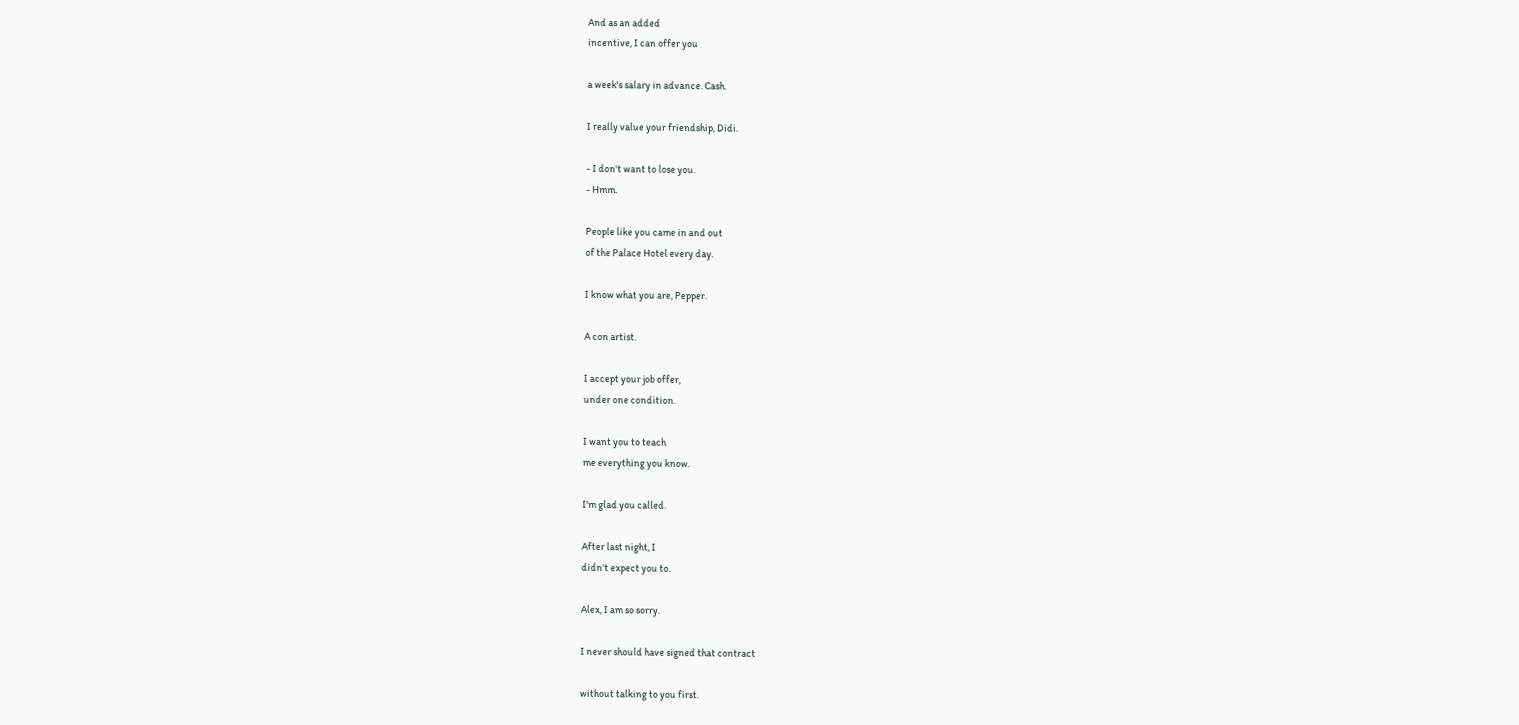And as an added
incentive, I can offer you

a week's salary in advance. Cash.

I really value your friendship, Didi.

- I don't want to lose you.
- Hmm.

People like you came in and out
of the Palace Hotel every day.

I know what you are, Pepper.

A con artist.

I accept your job offer,
under one condition.

I want you to teach
me everything you know.

I'm glad you called.

After last night, I
didn't expect you to.

Alex, I am so sorry.

I never should have signed that contract

without talking to you first.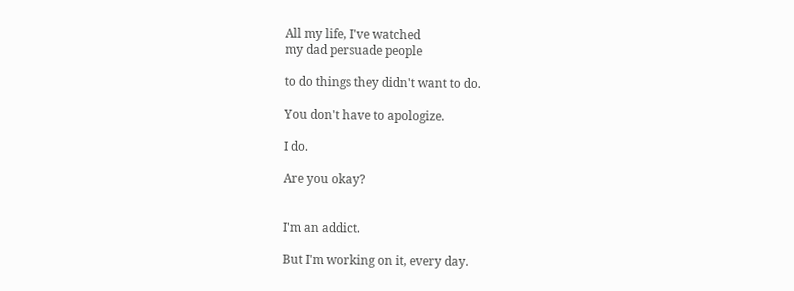All my life, I've watched
my dad persuade people

to do things they didn't want to do.

You don't have to apologize.

I do.

Are you okay?


I'm an addict.

But I'm working on it, every day.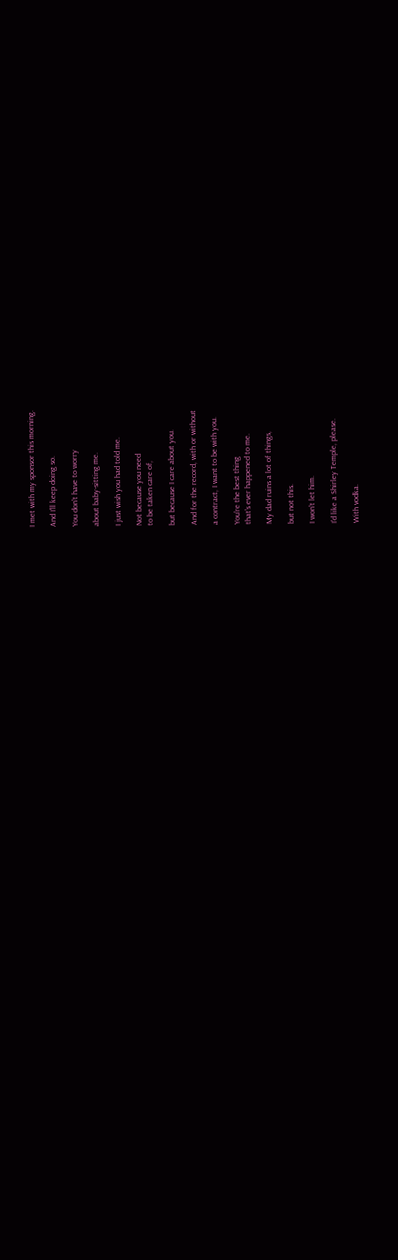I met with my sponsor this morning.

And I'll keep doing so.

You don't have to worry

about baby-sitting me.

I just wish you had told me.

Not because you need
to be taken care of,

but because I care about you.

And for the record, with or without

a contract, I want to be with you.

You're the best thing
that's ever happened to me.

My dad ruins a lot of things,

but not this.

I won't let him.

I'd like a Shirley Temple, please.

With vodka.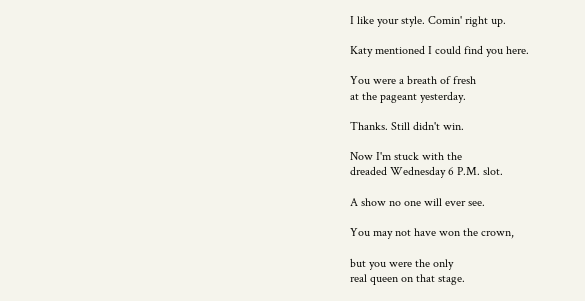I like your style. Comin' right up.

Katy mentioned I could find you here.

You were a breath of fresh
at the pageant yesterday.

Thanks. Still didn't win.

Now I'm stuck with the
dreaded Wednesday 6 P.M. slot.

A show no one will ever see.

You may not have won the crown,

but you were the only
real queen on that stage.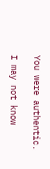You were authentic.

I may not know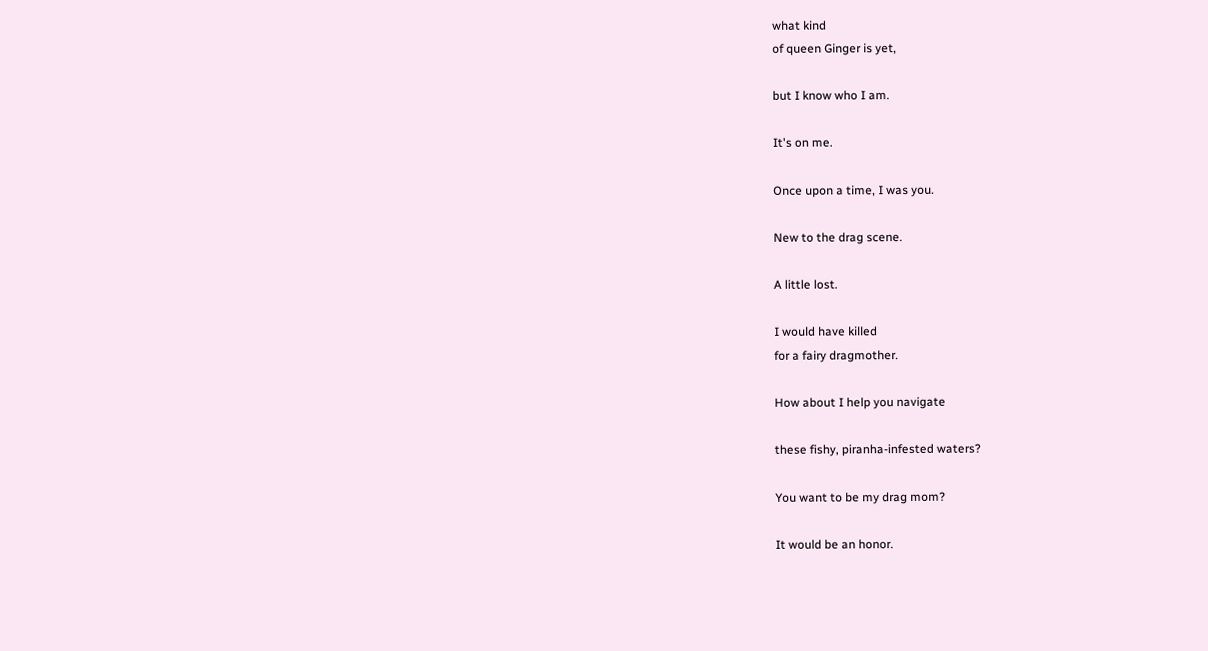what kind
of queen Ginger is yet,

but I know who I am.

It's on me.

Once upon a time, I was you.

New to the drag scene.

A little lost.

I would have killed
for a fairy dragmother.

How about I help you navigate

these fishy, piranha-infested waters?

You want to be my drag mom?

It would be an honor.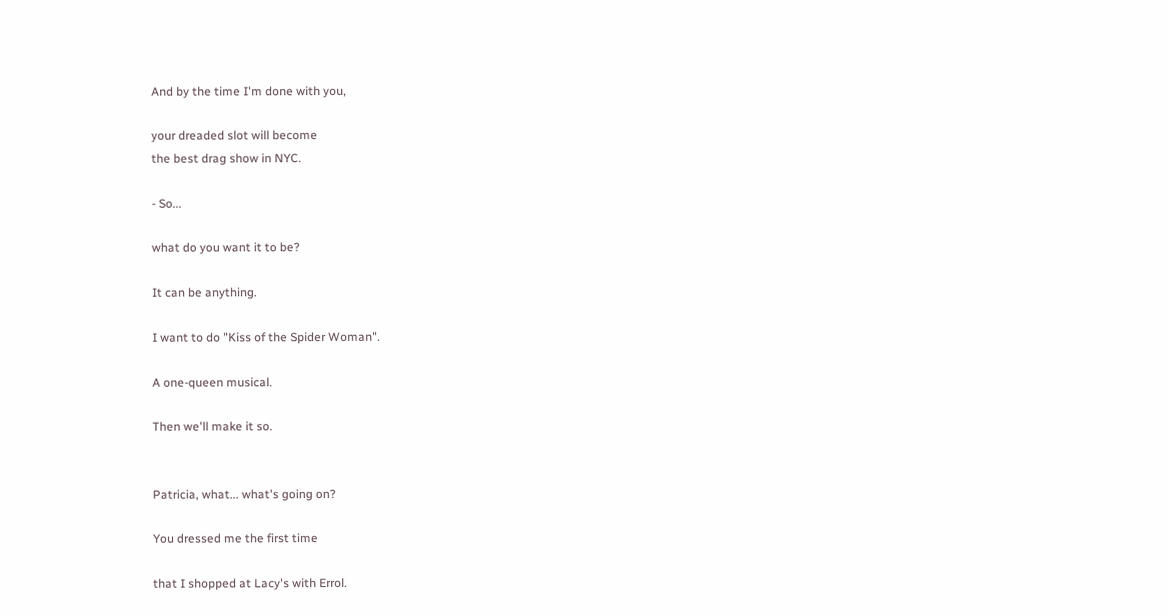And by the time I'm done with you,

your dreaded slot will become
the best drag show in NYC.

- So...

what do you want it to be?

It can be anything.

I want to do "Kiss of the Spider Woman".

A one-queen musical.

Then we'll make it so.


Patricia, what... what's going on?

You dressed me the first time

that I shopped at Lacy's with Errol.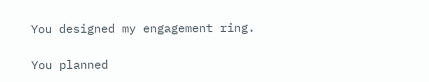You designed my engagement ring.

You planned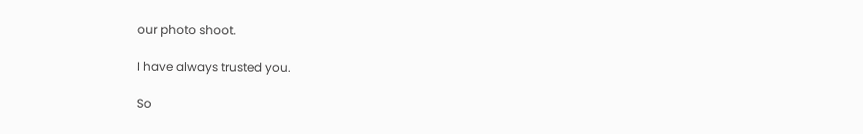our photo shoot.

I have always trusted you.

So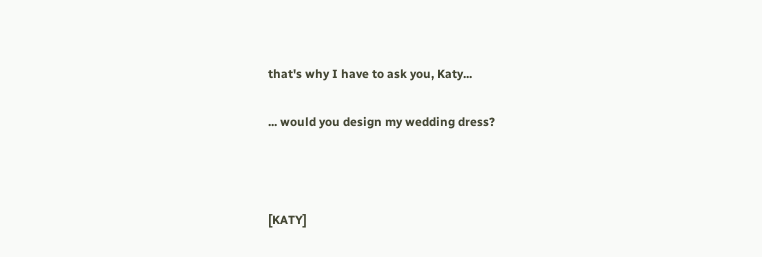that's why I have to ask you, Katy...

... would you design my wedding dress?



[KATY]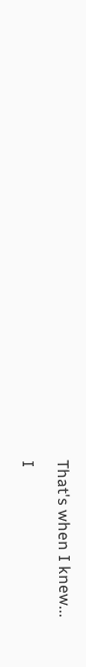That's when I knew...

I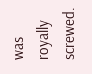was royally screwed.